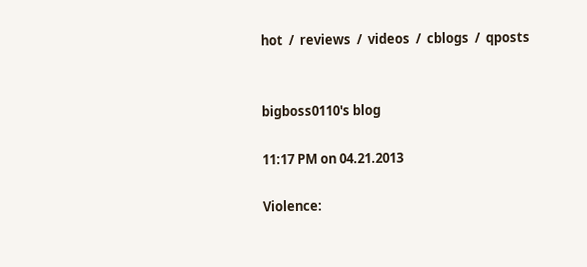hot  /  reviews  /  videos  /  cblogs  /  qposts


bigboss0110's blog

11:17 PM on 04.21.2013

Violence: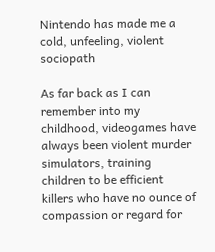Nintendo has made me a cold, unfeeling, violent sociopath

As far back as I can remember into my childhood, videogames have always been violent murder simulators, training children to be efficient killers who have no ounce of compassion or regard for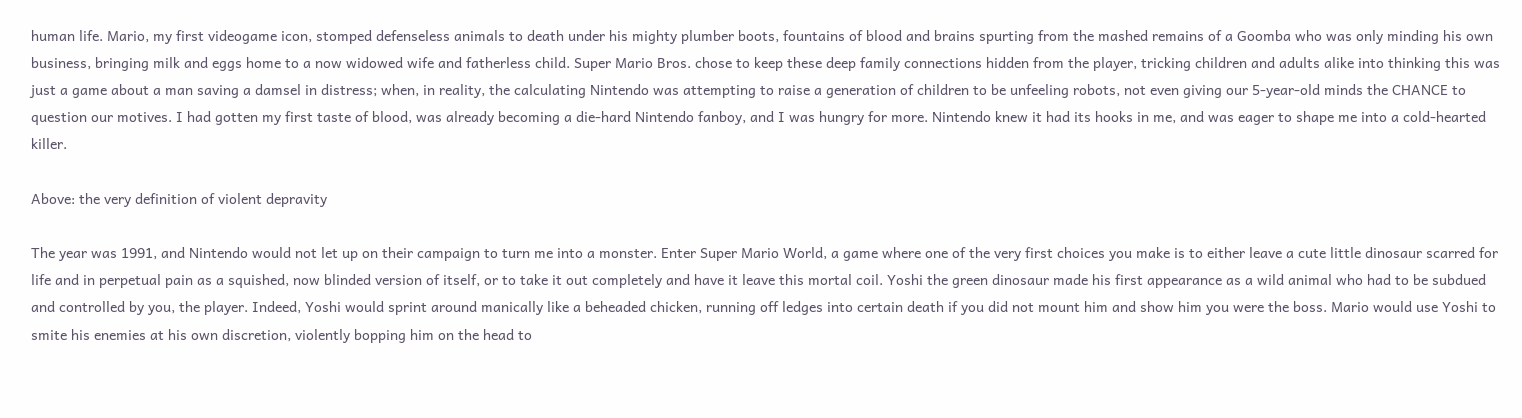human life. Mario, my first videogame icon, stomped defenseless animals to death under his mighty plumber boots, fountains of blood and brains spurting from the mashed remains of a Goomba who was only minding his own business, bringing milk and eggs home to a now widowed wife and fatherless child. Super Mario Bros. chose to keep these deep family connections hidden from the player, tricking children and adults alike into thinking this was just a game about a man saving a damsel in distress; when, in reality, the calculating Nintendo was attempting to raise a generation of children to be unfeeling robots, not even giving our 5-year-old minds the CHANCE to question our motives. I had gotten my first taste of blood, was already becoming a die-hard Nintendo fanboy, and I was hungry for more. Nintendo knew it had its hooks in me, and was eager to shape me into a cold-hearted killer.

Above: the very definition of violent depravity

The year was 1991, and Nintendo would not let up on their campaign to turn me into a monster. Enter Super Mario World, a game where one of the very first choices you make is to either leave a cute little dinosaur scarred for life and in perpetual pain as a squished, now blinded version of itself, or to take it out completely and have it leave this mortal coil. Yoshi the green dinosaur made his first appearance as a wild animal who had to be subdued and controlled by you, the player. Indeed, Yoshi would sprint around manically like a beheaded chicken, running off ledges into certain death if you did not mount him and show him you were the boss. Mario would use Yoshi to smite his enemies at his own discretion, violently bopping him on the head to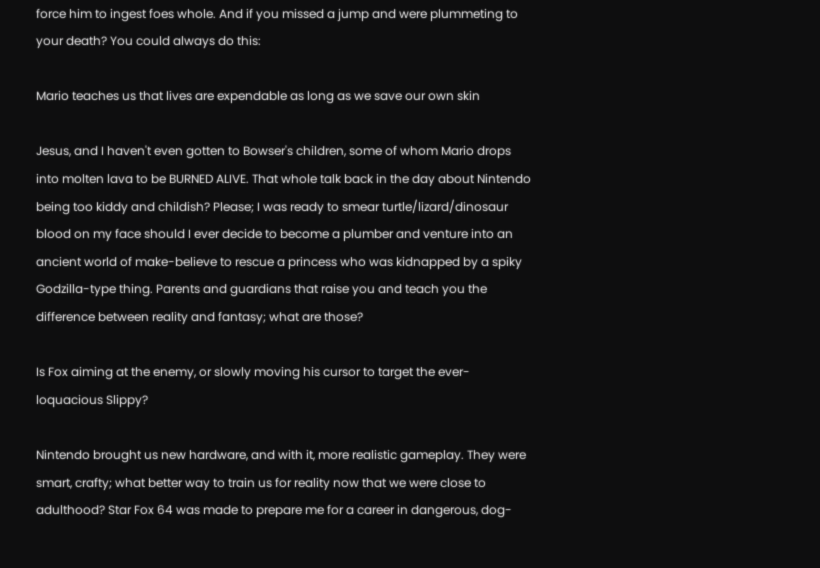force him to ingest foes whole. And if you missed a jump and were plummeting to your death? You could always do this:

Mario teaches us that lives are expendable as long as we save our own skin

Jesus, and I haven't even gotten to Bowser's children, some of whom Mario drops into molten lava to be BURNED ALIVE. That whole talk back in the day about Nintendo being too kiddy and childish? Please; I was ready to smear turtle/lizard/dinosaur blood on my face should I ever decide to become a plumber and venture into an ancient world of make-believe to rescue a princess who was kidnapped by a spiky Godzilla-type thing. Parents and guardians that raise you and teach you the difference between reality and fantasy; what are those?

Is Fox aiming at the enemy, or slowly moving his cursor to target the ever-loquacious Slippy?

Nintendo brought us new hardware, and with it, more realistic gameplay. They were smart, crafty; what better way to train us for reality now that we were close to adulthood? Star Fox 64 was made to prepare me for a career in dangerous, dog-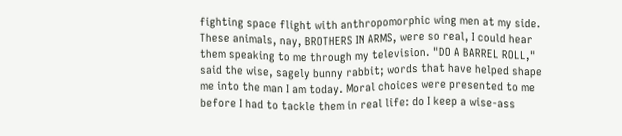fighting space flight with anthropomorphic wing men at my side. These animals, nay, BROTHERS IN ARMS, were so real, I could hear them speaking to me through my television. "DO A BARREL ROLL," said the wise, sagely bunny rabbit; words that have helped shape me into the man I am today. Moral choices were presented to me before I had to tackle them in real life: do I keep a wise-ass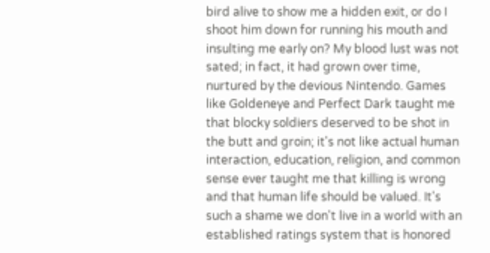bird alive to show me a hidden exit, or do I shoot him down for running his mouth and insulting me early on? My blood lust was not sated; in fact, it had grown over time, nurtured by the devious Nintendo. Games like Goldeneye and Perfect Dark taught me that blocky soldiers deserved to be shot in the butt and groin; it's not like actual human interaction, education, religion, and common sense ever taught me that killing is wrong and that human life should be valued. It's such a shame we don't live in a world with an established ratings system that is honored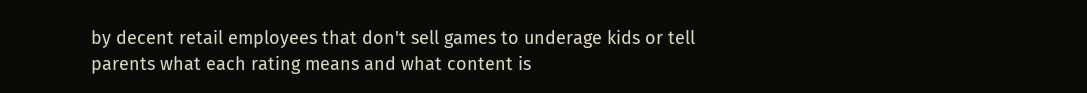by decent retail employees that don't sell games to underage kids or tell parents what each rating means and what content is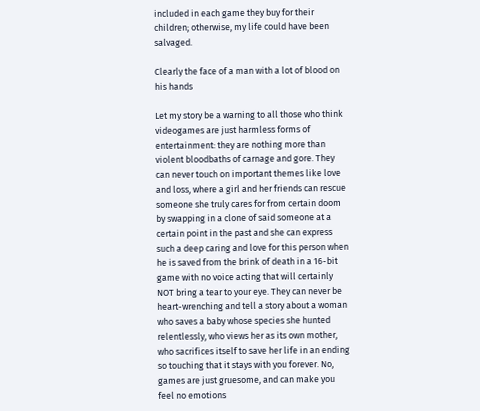included in each game they buy for their children; otherwise, my life could have been salvaged.

Clearly the face of a man with a lot of blood on his hands

Let my story be a warning to all those who think videogames are just harmless forms of entertainment: they are nothing more than violent bloodbaths of carnage and gore. They can never touch on important themes like love and loss, where a girl and her friends can rescue someone she truly cares for from certain doom by swapping in a clone of said someone at a certain point in the past and she can express such a deep caring and love for this person when he is saved from the brink of death in a 16-bit game with no voice acting that will certainly NOT bring a tear to your eye. They can never be heart-wrenching and tell a story about a woman who saves a baby whose species she hunted relentlessly, who views her as its own mother, who sacrifices itself to save her life in an ending so touching that it stays with you forever. No, games are just gruesome, and can make you feel no emotions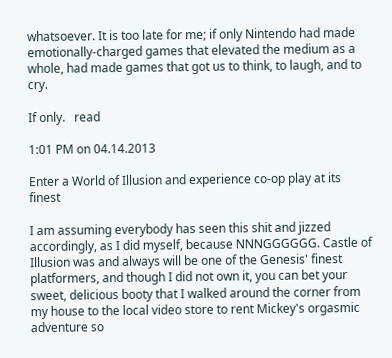whatsoever. It is too late for me; if only Nintendo had made emotionally-charged games that elevated the medium as a whole, had made games that got us to think, to laugh, and to cry.

If only.   read

1:01 PM on 04.14.2013

Enter a World of Illusion and experience co-op play at its finest

I am assuming everybody has seen this shit and jizzed accordingly, as I did myself, because NNNGGGGGG. Castle of Illusion was and always will be one of the Genesis' finest platformers, and though I did not own it, you can bet your sweet, delicious booty that I walked around the corner from my house to the local video store to rent Mickey's orgasmic adventure so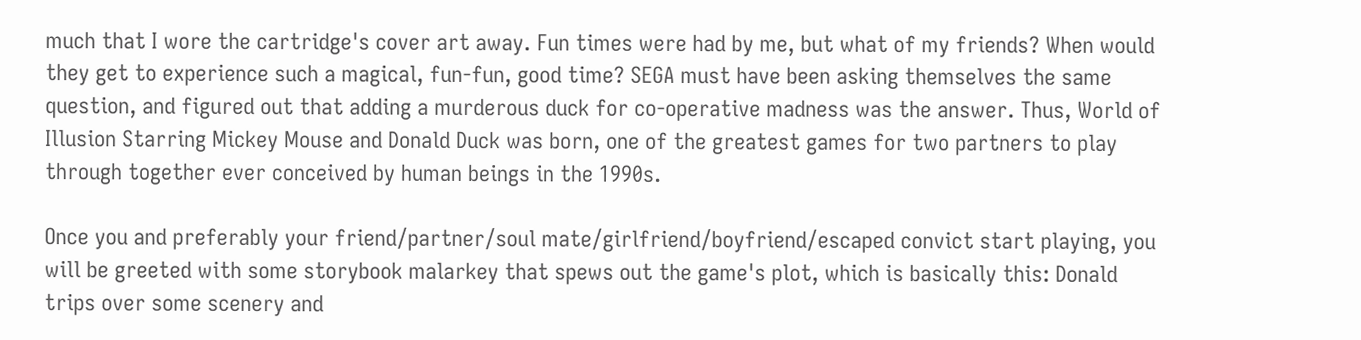much that I wore the cartridge's cover art away. Fun times were had by me, but what of my friends? When would they get to experience such a magical, fun-fun, good time? SEGA must have been asking themselves the same question, and figured out that adding a murderous duck for co-operative madness was the answer. Thus, World of Illusion Starring Mickey Mouse and Donald Duck was born, one of the greatest games for two partners to play through together ever conceived by human beings in the 1990s.

Once you and preferably your friend/partner/soul mate/girlfriend/boyfriend/escaped convict start playing, you will be greeted with some storybook malarkey that spews out the game's plot, which is basically this: Donald trips over some scenery and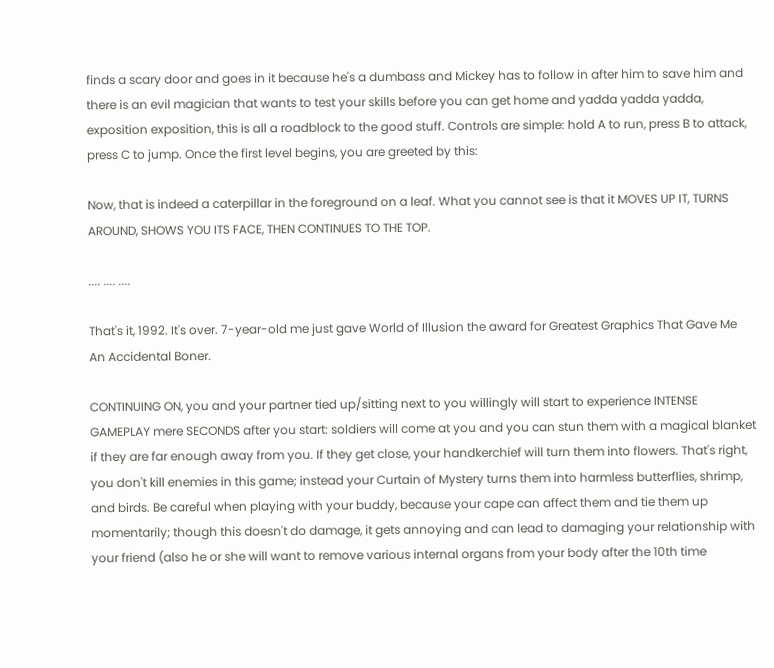finds a scary door and goes in it because he's a dumbass and Mickey has to follow in after him to save him and there is an evil magician that wants to test your skills before you can get home and yadda yadda yadda, exposition exposition, this is all a roadblock to the good stuff. Controls are simple: hold A to run, press B to attack, press C to jump. Once the first level begins, you are greeted by this:

Now, that is indeed a caterpillar in the foreground on a leaf. What you cannot see is that it MOVES UP IT, TURNS AROUND, SHOWS YOU ITS FACE, THEN CONTINUES TO THE TOP.

.... .... ....

That's it, 1992. It's over. 7-year-old me just gave World of Illusion the award for Greatest Graphics That Gave Me An Accidental Boner.

CONTINUING ON, you and your partner tied up/sitting next to you willingly will start to experience INTENSE GAMEPLAY mere SECONDS after you start: soldiers will come at you and you can stun them with a magical blanket if they are far enough away from you. If they get close, your handkerchief will turn them into flowers. That's right, you don't kill enemies in this game; instead your Curtain of Mystery turns them into harmless butterflies, shrimp, and birds. Be careful when playing with your buddy, because your cape can affect them and tie them up momentarily; though this doesn't do damage, it gets annoying and can lead to damaging your relationship with your friend (also he or she will want to remove various internal organs from your body after the 10th time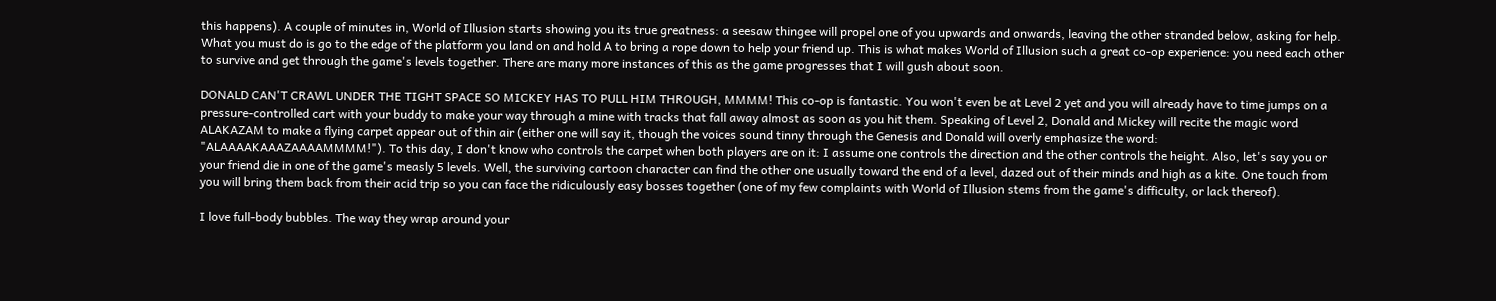this happens). A couple of minutes in, World of Illusion starts showing you its true greatness: a seesaw thingee will propel one of you upwards and onwards, leaving the other stranded below, asking for help. What you must do is go to the edge of the platform you land on and hold A to bring a rope down to help your friend up. This is what makes World of Illusion such a great co-op experience: you need each other to survive and get through the game's levels together. There are many more instances of this as the game progresses that I will gush about soon.

DONALD CAN'T CRAWL UNDER THE TIGHT SPACE SO MICKEY HAS TO PULL HIM THROUGH, MMMM! This co-op is fantastic. You won't even be at Level 2 yet and you will already have to time jumps on a pressure-controlled cart with your buddy to make your way through a mine with tracks that fall away almost as soon as you hit them. Speaking of Level 2, Donald and Mickey will recite the magic word ALAKAZAM to make a flying carpet appear out of thin air (either one will say it, though the voices sound tinny through the Genesis and Donald will overly emphasize the word: "ALAAAAKAAAZAAAAMMMM!"). To this day, I don't know who controls the carpet when both players are on it: I assume one controls the direction and the other controls the height. Also, let's say you or your friend die in one of the game's measly 5 levels. Well, the surviving cartoon character can find the other one usually toward the end of a level, dazed out of their minds and high as a kite. One touch from you will bring them back from their acid trip so you can face the ridiculously easy bosses together (one of my few complaints with World of Illusion stems from the game's difficulty, or lack thereof).

I love full-body bubbles. The way they wrap around your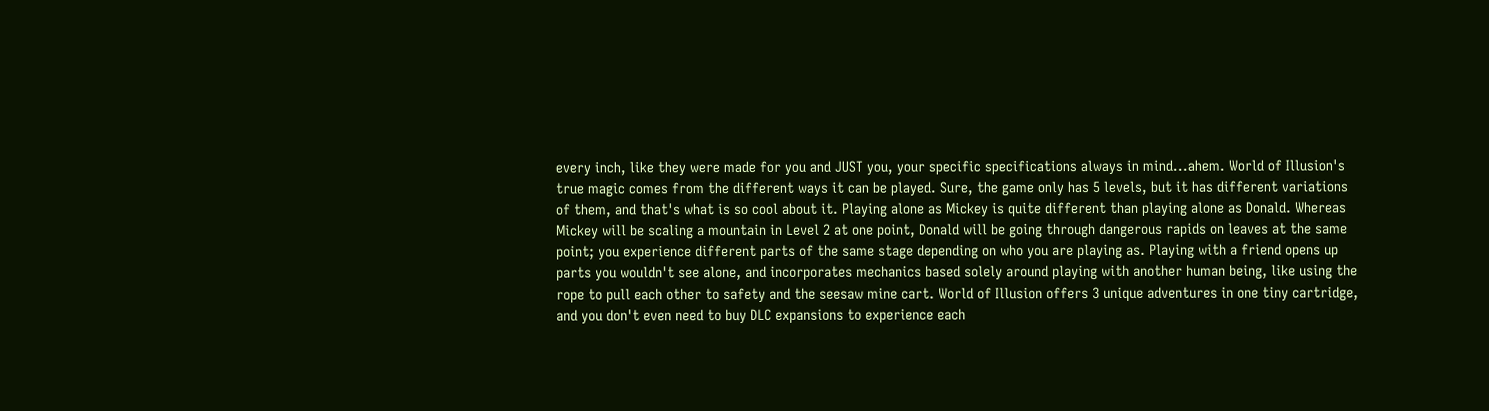every inch, like they were made for you and JUST you, your specific specifications always in mind...ahem. World of Illusion's true magic comes from the different ways it can be played. Sure, the game only has 5 levels, but it has different variations of them, and that's what is so cool about it. Playing alone as Mickey is quite different than playing alone as Donald. Whereas Mickey will be scaling a mountain in Level 2 at one point, Donald will be going through dangerous rapids on leaves at the same point; you experience different parts of the same stage depending on who you are playing as. Playing with a friend opens up parts you wouldn't see alone, and incorporates mechanics based solely around playing with another human being, like using the rope to pull each other to safety and the seesaw mine cart. World of Illusion offers 3 unique adventures in one tiny cartridge, and you don't even need to buy DLC expansions to experience each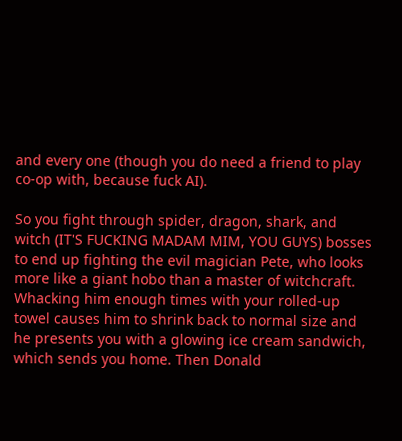and every one (though you do need a friend to play co-op with, because fuck AI).

So you fight through spider, dragon, shark, and witch (IT'S FUCKING MADAM MIM, YOU GUYS) bosses to end up fighting the evil magician Pete, who looks more like a giant hobo than a master of witchcraft. Whacking him enough times with your rolled-up towel causes him to shrink back to normal size and he presents you with a glowing ice cream sandwich, which sends you home. Then Donald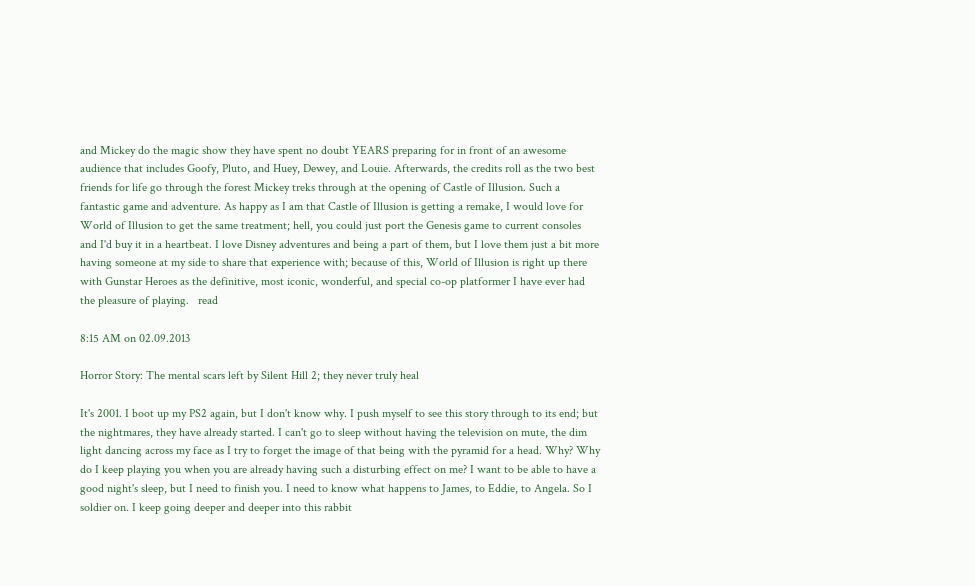and Mickey do the magic show they have spent no doubt YEARS preparing for in front of an awesome audience that includes Goofy, Pluto, and Huey, Dewey, and Louie. Afterwards, the credits roll as the two best friends for life go through the forest Mickey treks through at the opening of Castle of Illusion. Such a fantastic game and adventure. As happy as I am that Castle of Illusion is getting a remake, I would love for World of Illusion to get the same treatment; hell, you could just port the Genesis game to current consoles and I'd buy it in a heartbeat. I love Disney adventures and being a part of them, but I love them just a bit more having someone at my side to share that experience with; because of this, World of Illusion is right up there with Gunstar Heroes as the definitive, most iconic, wonderful, and special co-op platformer I have ever had the pleasure of playing.   read

8:15 AM on 02.09.2013

Horror Story: The mental scars left by Silent Hill 2; they never truly heal

It's 2001. I boot up my PS2 again, but I don't know why. I push myself to see this story through to its end; but the nightmares, they have already started. I can't go to sleep without having the television on mute, the dim light dancing across my face as I try to forget the image of that being with the pyramid for a head. Why? Why do I keep playing you when you are already having such a disturbing effect on me? I want to be able to have a good night's sleep, but I need to finish you. I need to know what happens to James, to Eddie, to Angela. So I soldier on. I keep going deeper and deeper into this rabbit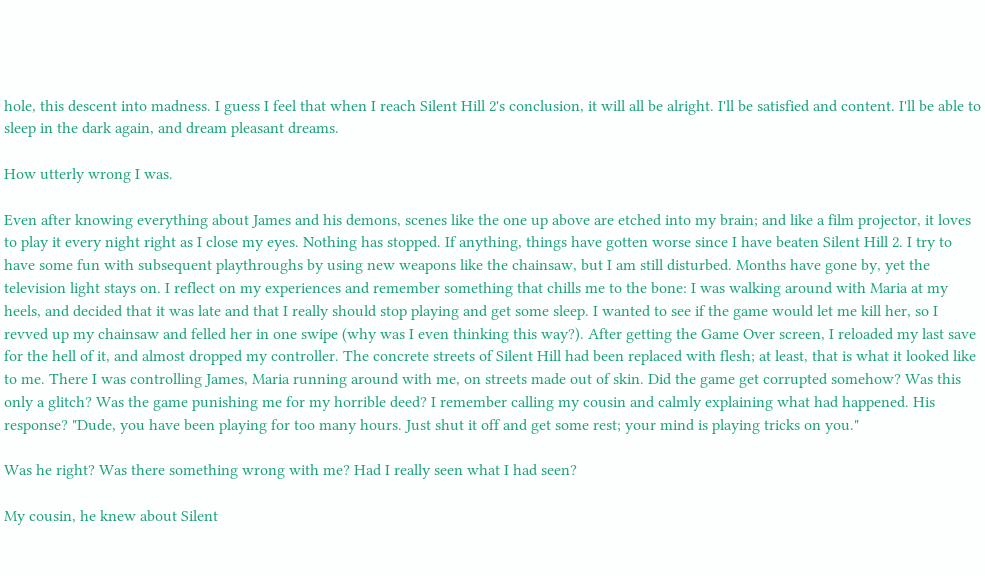hole, this descent into madness. I guess I feel that when I reach Silent Hill 2's conclusion, it will all be alright. I'll be satisfied and content. I'll be able to sleep in the dark again, and dream pleasant dreams.

How utterly wrong I was.

Even after knowing everything about James and his demons, scenes like the one up above are etched into my brain; and like a film projector, it loves to play it every night right as I close my eyes. Nothing has stopped. If anything, things have gotten worse since I have beaten Silent Hill 2. I try to have some fun with subsequent playthroughs by using new weapons like the chainsaw, but I am still disturbed. Months have gone by, yet the television light stays on. I reflect on my experiences and remember something that chills me to the bone: I was walking around with Maria at my heels, and decided that it was late and that I really should stop playing and get some sleep. I wanted to see if the game would let me kill her, so I revved up my chainsaw and felled her in one swipe (why was I even thinking this way?). After getting the Game Over screen, I reloaded my last save for the hell of it, and almost dropped my controller. The concrete streets of Silent Hill had been replaced with flesh; at least, that is what it looked like to me. There I was controlling James, Maria running around with me, on streets made out of skin. Did the game get corrupted somehow? Was this only a glitch? Was the game punishing me for my horrible deed? I remember calling my cousin and calmly explaining what had happened. His response? "Dude, you have been playing for too many hours. Just shut it off and get some rest; your mind is playing tricks on you."

Was he right? Was there something wrong with me? Had I really seen what I had seen?

My cousin, he knew about Silent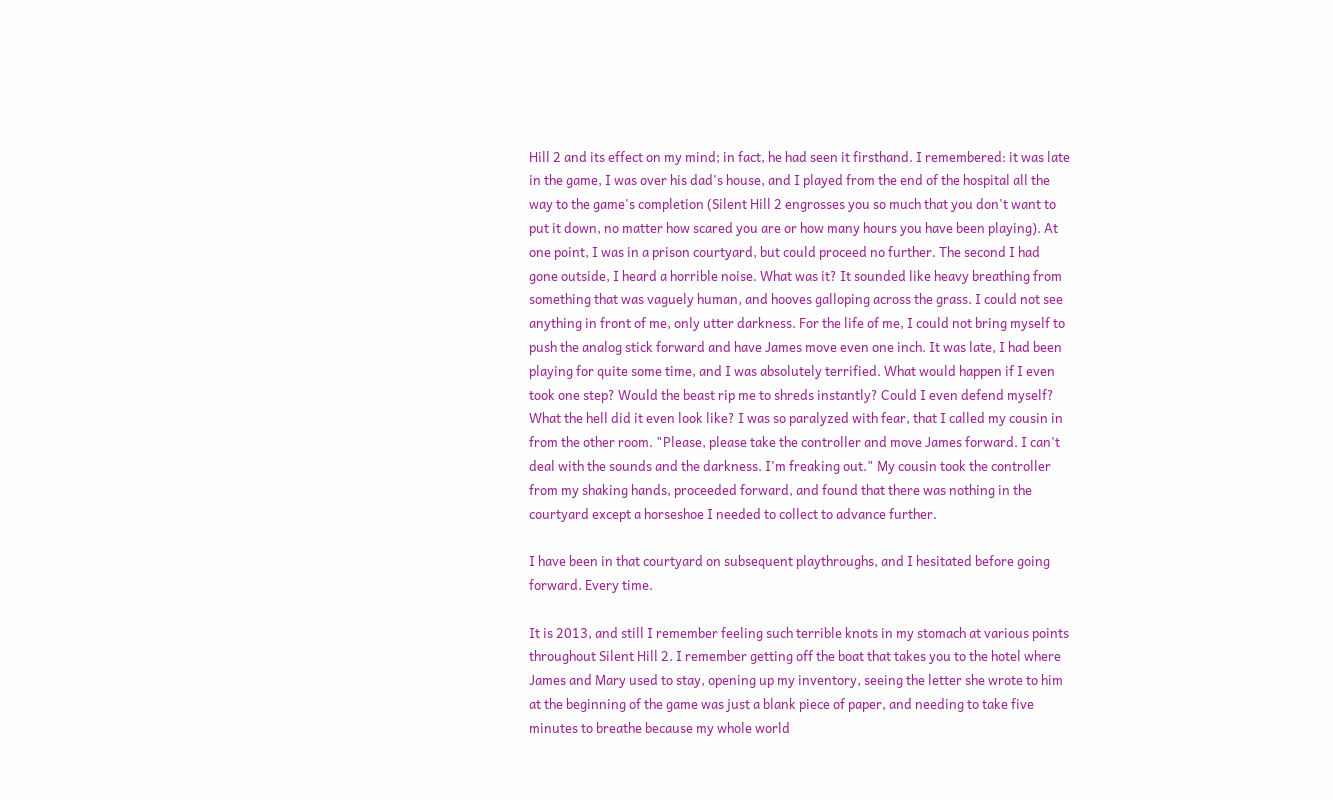Hill 2 and its effect on my mind; in fact, he had seen it firsthand. I remembered: it was late in the game, I was over his dad's house, and I played from the end of the hospital all the way to the game's completion (Silent Hill 2 engrosses you so much that you don't want to put it down, no matter how scared you are or how many hours you have been playing). At one point, I was in a prison courtyard, but could proceed no further. The second I had gone outside, I heard a horrible noise. What was it? It sounded like heavy breathing from something that was vaguely human, and hooves galloping across the grass. I could not see anything in front of me, only utter darkness. For the life of me, I could not bring myself to push the analog stick forward and have James move even one inch. It was late, I had been playing for quite some time, and I was absolutely terrified. What would happen if I even took one step? Would the beast rip me to shreds instantly? Could I even defend myself? What the hell did it even look like? I was so paralyzed with fear, that I called my cousin in from the other room. "Please, please take the controller and move James forward. I can't deal with the sounds and the darkness. I'm freaking out." My cousin took the controller from my shaking hands, proceeded forward, and found that there was nothing in the courtyard except a horseshoe I needed to collect to advance further.

I have been in that courtyard on subsequent playthroughs, and I hesitated before going forward. Every time.

It is 2013, and still I remember feeling such terrible knots in my stomach at various points throughout Silent Hill 2. I remember getting off the boat that takes you to the hotel where James and Mary used to stay, opening up my inventory, seeing the letter she wrote to him at the beginning of the game was just a blank piece of paper, and needing to take five minutes to breathe because my whole world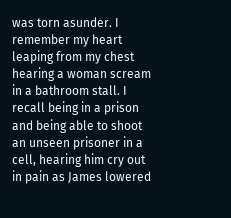was torn asunder. I remember my heart leaping from my chest hearing a woman scream in a bathroom stall. I recall being in a prison and being able to shoot an unseen prisoner in a cell, hearing him cry out in pain as James lowered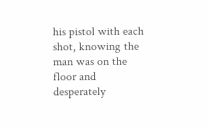his pistol with each shot, knowing the man was on the floor and desperately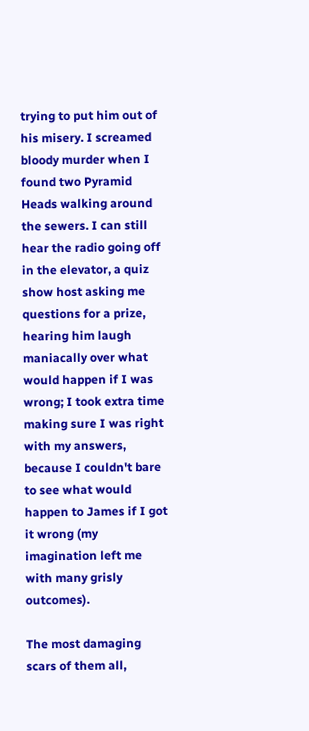trying to put him out of his misery. I screamed bloody murder when I found two Pyramid Heads walking around the sewers. I can still hear the radio going off in the elevator, a quiz show host asking me questions for a prize, hearing him laugh maniacally over what would happen if I was wrong; I took extra time making sure I was right with my answers, because I couldn't bare to see what would happen to James if I got it wrong (my imagination left me with many grisly outcomes).

The most damaging scars of them all,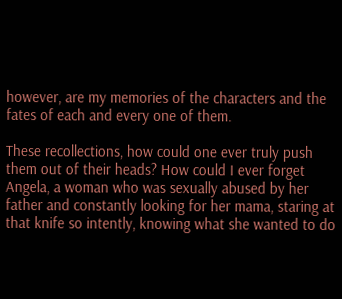however, are my memories of the characters and the fates of each and every one of them.

These recollections, how could one ever truly push them out of their heads? How could I ever forget Angela, a woman who was sexually abused by her father and constantly looking for her mama, staring at that knife so intently, knowing what she wanted to do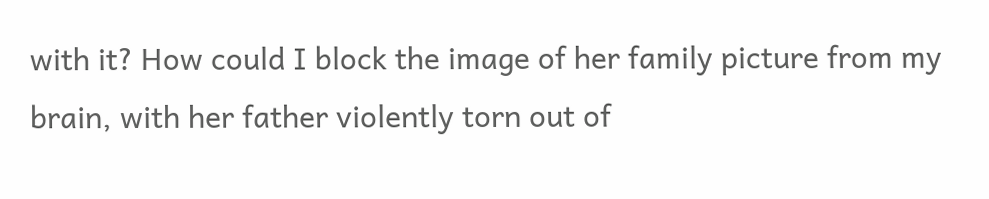with it? How could I block the image of her family picture from my brain, with her father violently torn out of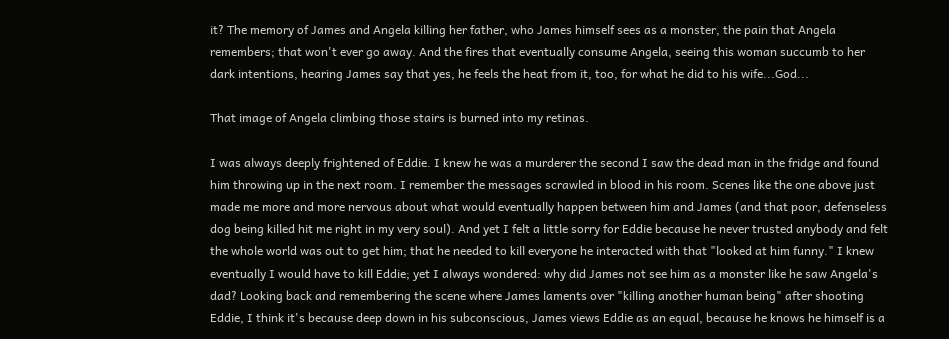it? The memory of James and Angela killing her father, who James himself sees as a monster, the pain that Angela remembers; that won't ever go away. And the fires that eventually consume Angela, seeing this woman succumb to her dark intentions, hearing James say that yes, he feels the heat from it, too, for what he did to his wife...God...

That image of Angela climbing those stairs is burned into my retinas.

I was always deeply frightened of Eddie. I knew he was a murderer the second I saw the dead man in the fridge and found him throwing up in the next room. I remember the messages scrawled in blood in his room. Scenes like the one above just made me more and more nervous about what would eventually happen between him and James (and that poor, defenseless dog being killed hit me right in my very soul). And yet I felt a little sorry for Eddie because he never trusted anybody and felt the whole world was out to get him; that he needed to kill everyone he interacted with that "looked at him funny." I knew eventually I would have to kill Eddie; yet I always wondered: why did James not see him as a monster like he saw Angela's dad? Looking back and remembering the scene where James laments over "killing another human being" after shooting Eddie, I think it's because deep down in his subconscious, James views Eddie as an equal, because he knows he himself is a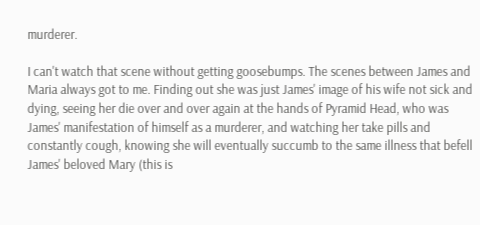murderer.

I can't watch that scene without getting goosebumps. The scenes between James and Maria always got to me. Finding out she was just James' image of his wife not sick and dying, seeing her die over and over again at the hands of Pyramid Head, who was James' manifestation of himself as a murderer, and watching her take pills and constantly cough, knowing she will eventually succumb to the same illness that befell James' beloved Mary (this is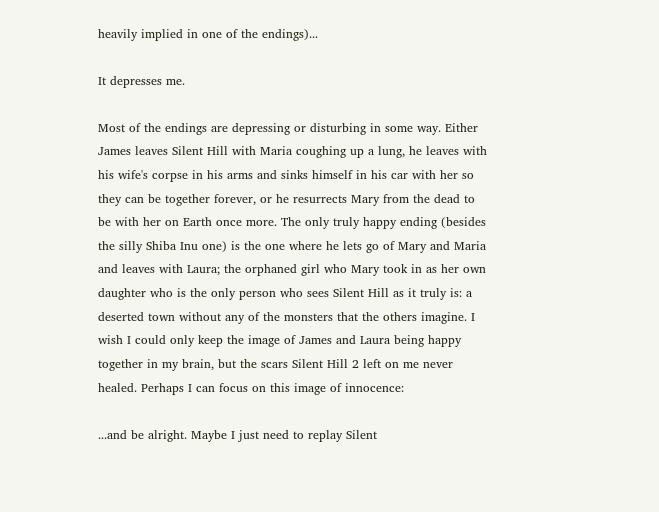heavily implied in one of the endings)...

It depresses me.

Most of the endings are depressing or disturbing in some way. Either James leaves Silent Hill with Maria coughing up a lung, he leaves with his wife's corpse in his arms and sinks himself in his car with her so they can be together forever, or he resurrects Mary from the dead to be with her on Earth once more. The only truly happy ending (besides the silly Shiba Inu one) is the one where he lets go of Mary and Maria and leaves with Laura; the orphaned girl who Mary took in as her own daughter who is the only person who sees Silent Hill as it truly is: a deserted town without any of the monsters that the others imagine. I wish I could only keep the image of James and Laura being happy together in my brain, but the scars Silent Hill 2 left on me never healed. Perhaps I can focus on this image of innocence:

...and be alright. Maybe I just need to replay Silent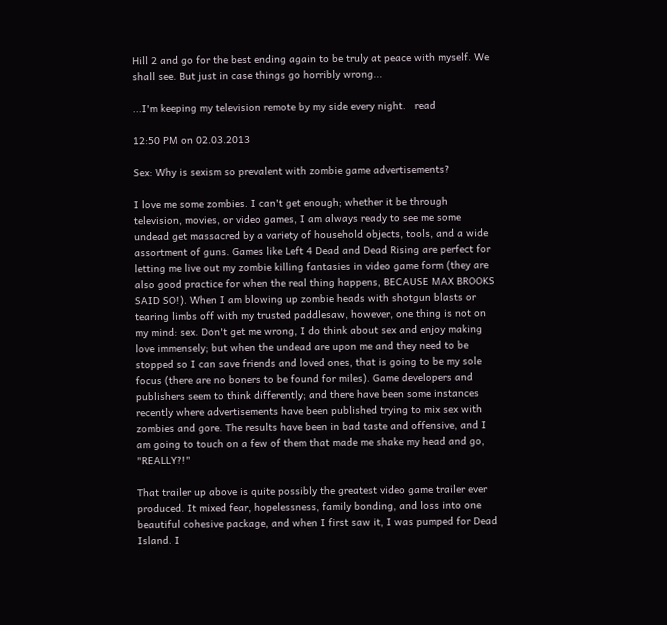Hill 2 and go for the best ending again to be truly at peace with myself. We shall see. But just in case things go horribly wrong...

...I'm keeping my television remote by my side every night.   read

12:50 PM on 02.03.2013

Sex: Why is sexism so prevalent with zombie game advertisements?

I love me some zombies. I can't get enough; whether it be through television, movies, or video games, I am always ready to see me some undead get massacred by a variety of household objects, tools, and a wide assortment of guns. Games like Left 4 Dead and Dead Rising are perfect for letting me live out my zombie killing fantasies in video game form (they are also good practice for when the real thing happens, BECAUSE MAX BROOKS SAID SO!). When I am blowing up zombie heads with shotgun blasts or tearing limbs off with my trusted paddlesaw, however, one thing is not on my mind: sex. Don't get me wrong, I do think about sex and enjoy making love immensely; but when the undead are upon me and they need to be stopped so I can save friends and loved ones, that is going to be my sole focus (there are no boners to be found for miles). Game developers and publishers seem to think differently; and there have been some instances recently where advertisements have been published trying to mix sex with zombies and gore. The results have been in bad taste and offensive, and I am going to touch on a few of them that made me shake my head and go, "REALLY?!"

That trailer up above is quite possibly the greatest video game trailer ever produced. It mixed fear, hopelessness, family bonding, and loss into one beautiful cohesive package, and when I first saw it, I was pumped for Dead Island. I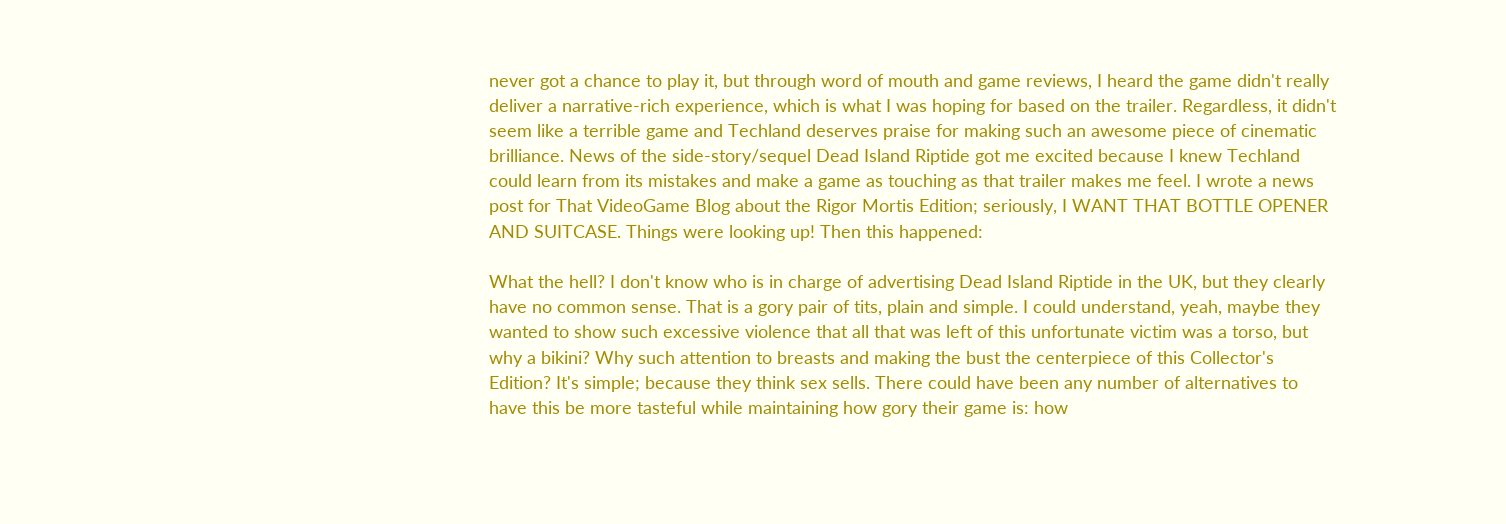never got a chance to play it, but through word of mouth and game reviews, I heard the game didn't really deliver a narrative-rich experience, which is what I was hoping for based on the trailer. Regardless, it didn't seem like a terrible game and Techland deserves praise for making such an awesome piece of cinematic brilliance. News of the side-story/sequel Dead Island Riptide got me excited because I knew Techland could learn from its mistakes and make a game as touching as that trailer makes me feel. I wrote a news post for That VideoGame Blog about the Rigor Mortis Edition; seriously, I WANT THAT BOTTLE OPENER AND SUITCASE. Things were looking up! Then this happened:

What the hell? I don't know who is in charge of advertising Dead Island Riptide in the UK, but they clearly have no common sense. That is a gory pair of tits, plain and simple. I could understand, yeah, maybe they wanted to show such excessive violence that all that was left of this unfortunate victim was a torso, but why a bikini? Why such attention to breasts and making the bust the centerpiece of this Collector's Edition? It's simple; because they think sex sells. There could have been any number of alternatives to have this be more tasteful while maintaining how gory their game is: how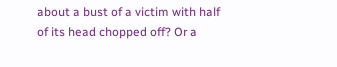about a bust of a victim with half of its head chopped off? Or a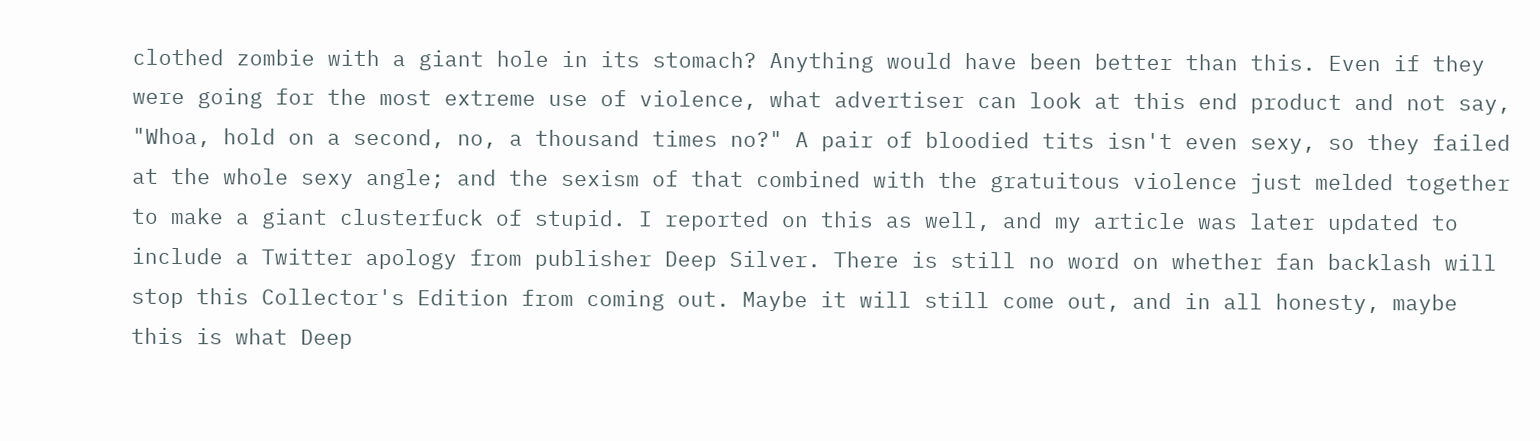clothed zombie with a giant hole in its stomach? Anything would have been better than this. Even if they were going for the most extreme use of violence, what advertiser can look at this end product and not say, "Whoa, hold on a second, no, a thousand times no?" A pair of bloodied tits isn't even sexy, so they failed at the whole sexy angle; and the sexism of that combined with the gratuitous violence just melded together to make a giant clusterfuck of stupid. I reported on this as well, and my article was later updated to include a Twitter apology from publisher Deep Silver. There is still no word on whether fan backlash will stop this Collector's Edition from coming out. Maybe it will still come out, and in all honesty, maybe this is what Deep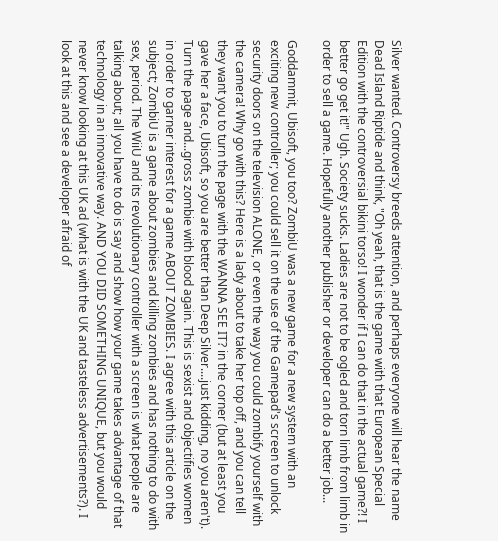Silver wanted. Controversy breeds attention, and perhaps everyone will hear the name Dead Island Riptide and think, "Oh yeah, that is the game with that European Special Edition with the controversial bikini torso! I wonder if I can do that in the actual game?! I better go get it!" Ugh. Society sucks. Ladies are not to be ogled and torn limb from limb in order to sell a game. Hopefully another publisher or developer can do a better job...

Goddammit, Ubisoft, you too? ZombiU was a new game for a new system with an exciting new controller; you could sell it on the use of the Gamepad's screen to unlock security doors on the television ALONE, or even the way you could zombify yourself with the camera! Why go with this? Here is a lady about to take her top off, and you can tell they want you to turn the page with the WANNA SEE IT? in the corner (but at least you gave her a face, Ubisoft, so you are better than Deep Silver....just kidding, no you aren't). Turn the page and...gross zombie with blood again. This is sexist and objectifies women in order to garner interest for a game ABOUT ZOMBIES. I agree with this article on the subject; ZombiU is a game about zombies and killing zombies and has nothing to do with sex, period. The WiiU and its revolutionary controller with a screen is what people are talking about; all you have to do is say and show how your game takes advantage of that technology in an innovative way. AND YOU DID SOMETHING UNIQUE, but you would never know looking at this UK ad (what is with the UK and tasteless advertisements?). I look at this and see a developer afraid of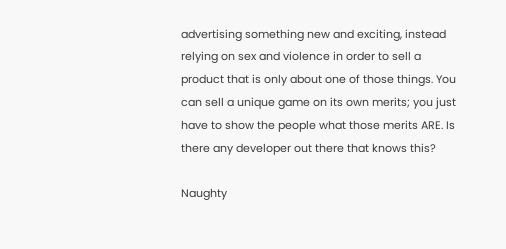advertising something new and exciting, instead relying on sex and violence in order to sell a product that is only about one of those things. You can sell a unique game on its own merits; you just have to show the people what those merits ARE. Is there any developer out there that knows this?

Naughty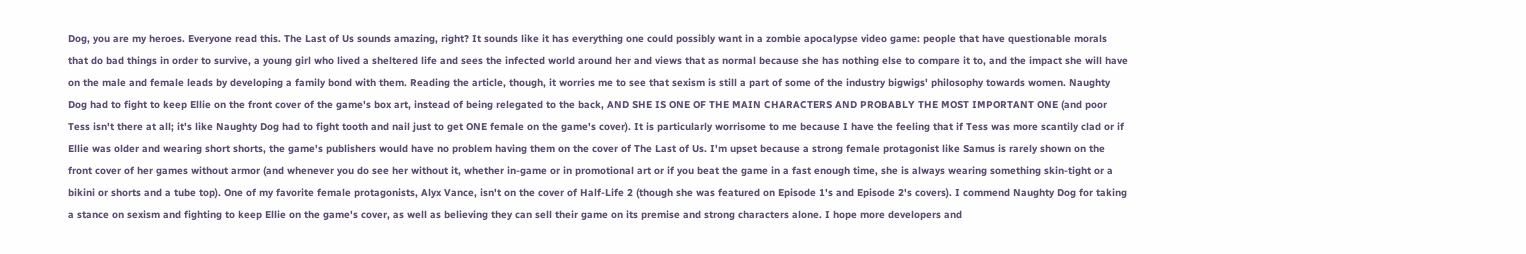Dog, you are my heroes. Everyone read this. The Last of Us sounds amazing, right? It sounds like it has everything one could possibly want in a zombie apocalypse video game: people that have questionable morals that do bad things in order to survive, a young girl who lived a sheltered life and sees the infected world around her and views that as normal because she has nothing else to compare it to, and the impact she will have on the male and female leads by developing a family bond with them. Reading the article, though, it worries me to see that sexism is still a part of some of the industry bigwigs' philosophy towards women. Naughty Dog had to fight to keep Ellie on the front cover of the game's box art, instead of being relegated to the back, AND SHE IS ONE OF THE MAIN CHARACTERS AND PROBABLY THE MOST IMPORTANT ONE (and poor Tess isn't there at all; it's like Naughty Dog had to fight tooth and nail just to get ONE female on the game's cover). It is particularly worrisome to me because I have the feeling that if Tess was more scantily clad or if Ellie was older and wearing short shorts, the game's publishers would have no problem having them on the cover of The Last of Us. I'm upset because a strong female protagonist like Samus is rarely shown on the front cover of her games without armor (and whenever you do see her without it, whether in-game or in promotional art or if you beat the game in a fast enough time, she is always wearing something skin-tight or a bikini or shorts and a tube top). One of my favorite female protagonists, Alyx Vance, isn't on the cover of Half-Life 2 (though she was featured on Episode 1's and Episode 2's covers). I commend Naughty Dog for taking a stance on sexism and fighting to keep Ellie on the game's cover, as well as believing they can sell their game on its premise and strong characters alone. I hope more developers and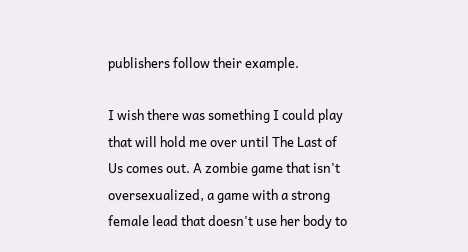publishers follow their example.

I wish there was something I could play that will hold me over until The Last of Us comes out. A zombie game that isn't oversexualized, a game with a strong female lead that doesn't use her body to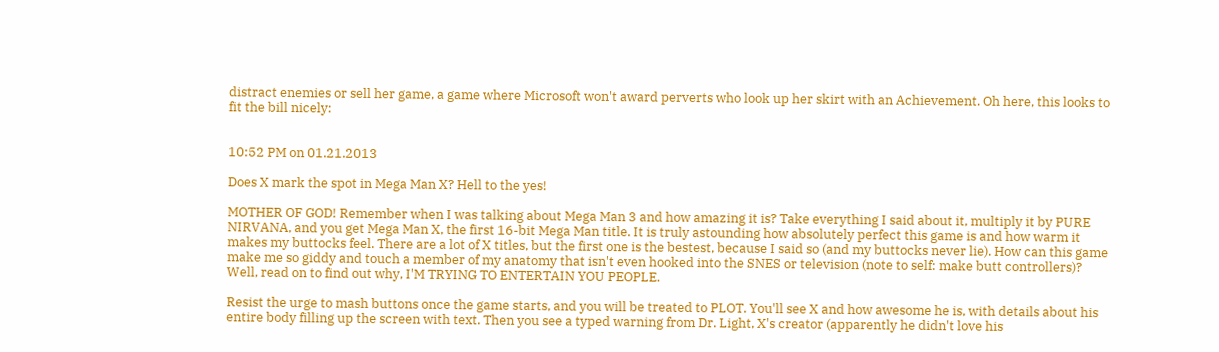distract enemies or sell her game, a game where Microsoft won't award perverts who look up her skirt with an Achievement. Oh here, this looks to fit the bill nicely:


10:52 PM on 01.21.2013

Does X mark the spot in Mega Man X? Hell to the yes!

MOTHER OF GOD! Remember when I was talking about Mega Man 3 and how amazing it is? Take everything I said about it, multiply it by PURE NIRVANA, and you get Mega Man X, the first 16-bit Mega Man title. It is truly astounding how absolutely perfect this game is and how warm it makes my buttocks feel. There are a lot of X titles, but the first one is the bestest, because I said so (and my buttocks never lie). How can this game make me so giddy and touch a member of my anatomy that isn't even hooked into the SNES or television (note to self: make butt controllers)? Well, read on to find out why, I'M TRYING TO ENTERTAIN YOU PEOPLE.

Resist the urge to mash buttons once the game starts, and you will be treated to PLOT. You'll see X and how awesome he is, with details about his entire body filling up the screen with text. Then you see a typed warning from Dr. Light, X's creator (apparently he didn't love his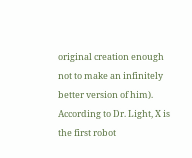original creation enough not to make an infinitely better version of him). According to Dr. Light, X is the first robot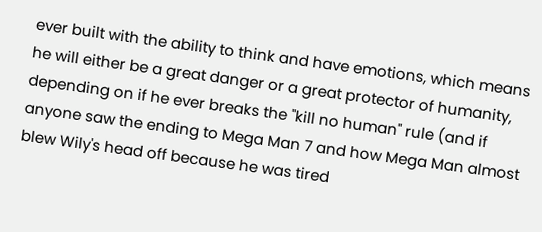ever built with the ability to think and have emotions, which means he will either be a great danger or a great protector of humanity, depending on if he ever breaks the "kill no human" rule (and if anyone saw the ending to Mega Man 7 and how Mega Man almost blew Wily's head off because he was tired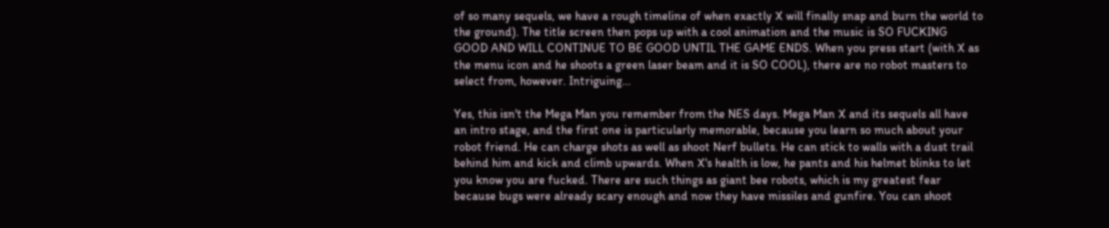of so many sequels, we have a rough timeline of when exactly X will finally snap and burn the world to the ground). The title screen then pops up with a cool animation and the music is SO FUCKING GOOD AND WILL CONTINUE TO BE GOOD UNTIL THE GAME ENDS. When you press start (with X as the menu icon and he shoots a green laser beam and it is SO COOL), there are no robot masters to select from, however. Intriguing...

Yes, this isn't the Mega Man you remember from the NES days. Mega Man X and its sequels all have an intro stage, and the first one is particularly memorable, because you learn so much about your robot friend. He can charge shots as well as shoot Nerf bullets. He can stick to walls with a dust trail behind him and kick and climb upwards. When X's health is low, he pants and his helmet blinks to let you know you are fucked. There are such things as giant bee robots, which is my greatest fear because bugs were already scary enough and now they have missiles and gunfire. You can shoot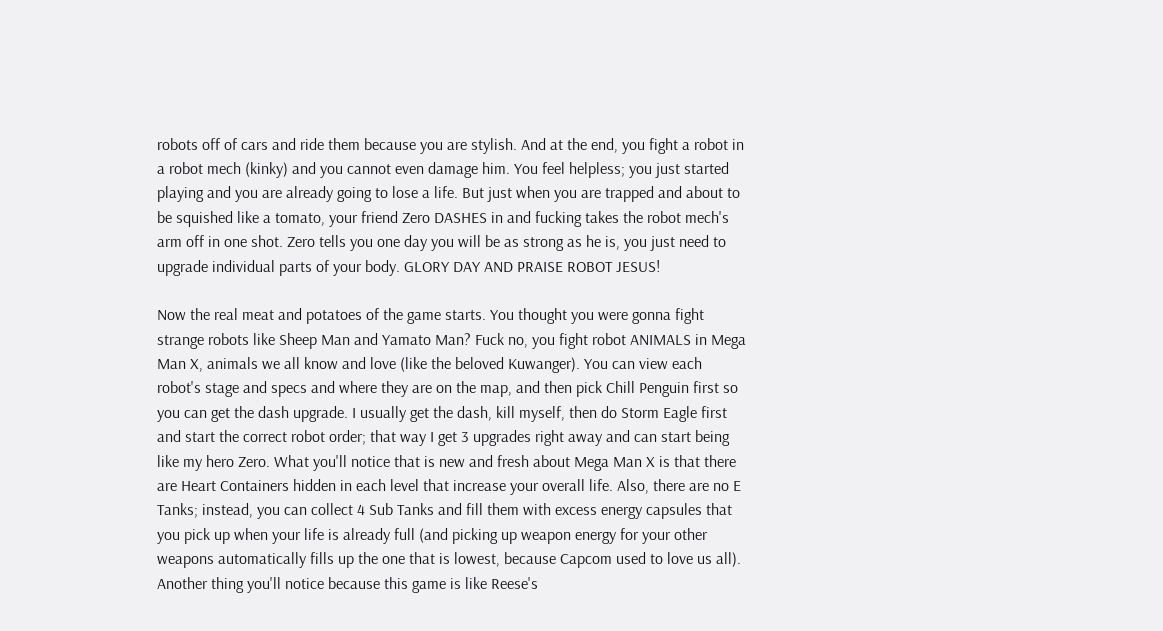robots off of cars and ride them because you are stylish. And at the end, you fight a robot in a robot mech (kinky) and you cannot even damage him. You feel helpless; you just started playing and you are already going to lose a life. But just when you are trapped and about to be squished like a tomato, your friend Zero DASHES in and fucking takes the robot mech's arm off in one shot. Zero tells you one day you will be as strong as he is, you just need to upgrade individual parts of your body. GLORY DAY AND PRAISE ROBOT JESUS!

Now the real meat and potatoes of the game starts. You thought you were gonna fight strange robots like Sheep Man and Yamato Man? Fuck no, you fight robot ANIMALS in Mega Man X, animals we all know and love (like the beloved Kuwanger). You can view each robot's stage and specs and where they are on the map, and then pick Chill Penguin first so you can get the dash upgrade. I usually get the dash, kill myself, then do Storm Eagle first and start the correct robot order; that way I get 3 upgrades right away and can start being like my hero Zero. What you'll notice that is new and fresh about Mega Man X is that there are Heart Containers hidden in each level that increase your overall life. Also, there are no E Tanks; instead, you can collect 4 Sub Tanks and fill them with excess energy capsules that you pick up when your life is already full (and picking up weapon energy for your other weapons automatically fills up the one that is lowest, because Capcom used to love us all). Another thing you'll notice because this game is like Reese's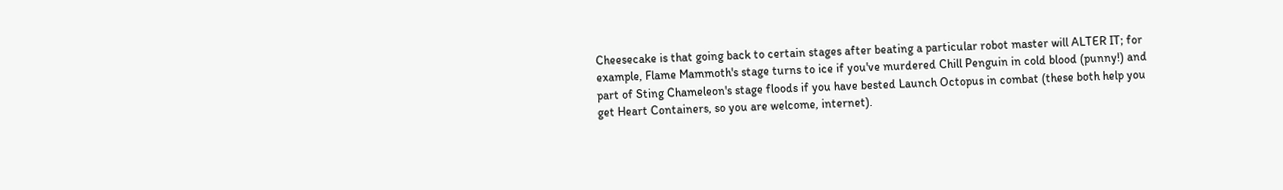Cheesecake is that going back to certain stages after beating a particular robot master will ALTER IT; for example, Flame Mammoth's stage turns to ice if you've murdered Chill Penguin in cold blood (punny!) and part of Sting Chameleon's stage floods if you have bested Launch Octopus in combat (these both help you get Heart Containers, so you are welcome, internet).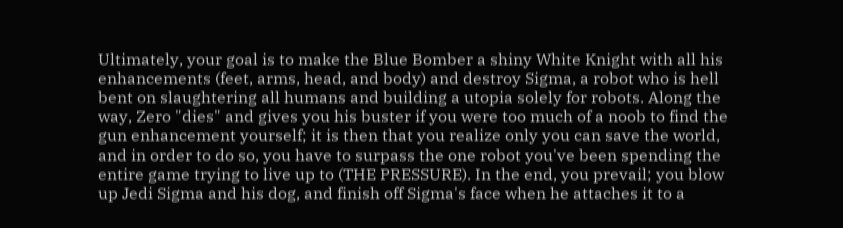Ultimately, your goal is to make the Blue Bomber a shiny White Knight with all his enhancements (feet, arms, head, and body) and destroy Sigma, a robot who is hell bent on slaughtering all humans and building a utopia solely for robots. Along the way, Zero "dies" and gives you his buster if you were too much of a noob to find the gun enhancement yourself; it is then that you realize only you can save the world, and in order to do so, you have to surpass the one robot you've been spending the entire game trying to live up to (THE PRESSURE). In the end, you prevail; you blow up Jedi Sigma and his dog, and finish off Sigma's face when he attaches it to a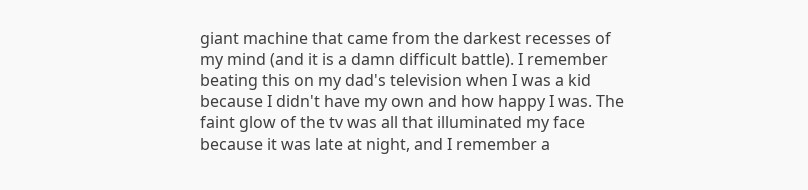giant machine that came from the darkest recesses of my mind (and it is a damn difficult battle). I remember beating this on my dad's television when I was a kid because I didn't have my own and how happy I was. The faint glow of the tv was all that illuminated my face because it was late at night, and I remember a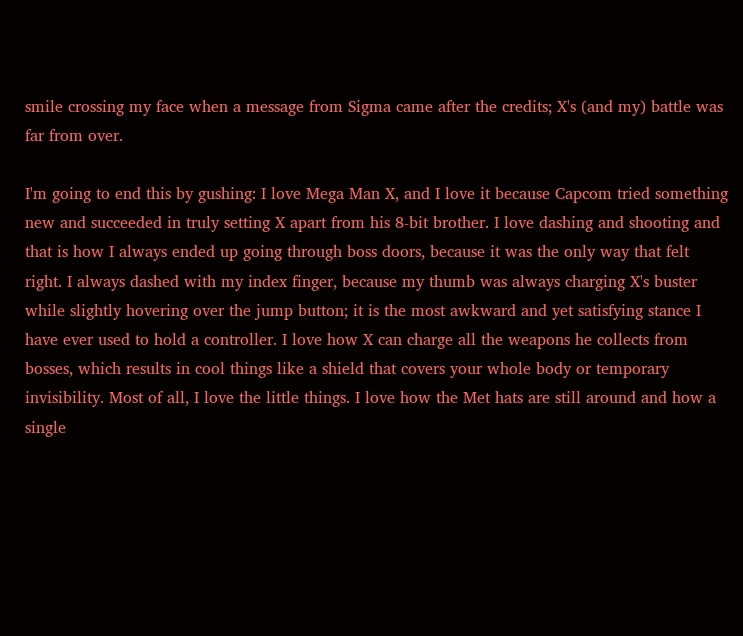smile crossing my face when a message from Sigma came after the credits; X's (and my) battle was far from over.

I'm going to end this by gushing: I love Mega Man X, and I love it because Capcom tried something new and succeeded in truly setting X apart from his 8-bit brother. I love dashing and shooting and that is how I always ended up going through boss doors, because it was the only way that felt right. I always dashed with my index finger, because my thumb was always charging X's buster while slightly hovering over the jump button; it is the most awkward and yet satisfying stance I have ever used to hold a controller. I love how X can charge all the weapons he collects from bosses, which results in cool things like a shield that covers your whole body or temporary invisibility. Most of all, I love the little things. I love how the Met hats are still around and how a single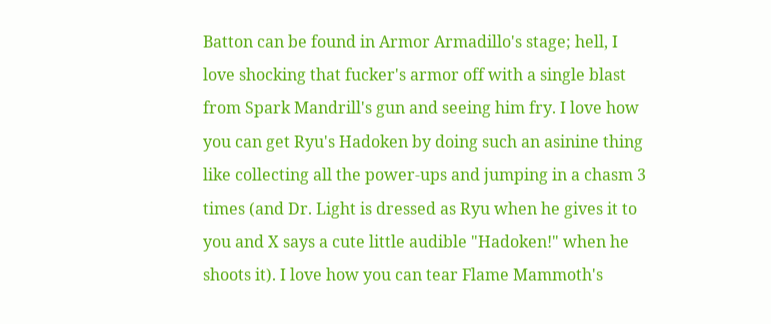Batton can be found in Armor Armadillo's stage; hell, I love shocking that fucker's armor off with a single blast from Spark Mandrill's gun and seeing him fry. I love how you can get Ryu's Hadoken by doing such an asinine thing like collecting all the power-ups and jumping in a chasm 3 times (and Dr. Light is dressed as Ryu when he gives it to you and X says a cute little audible "Hadoken!" when he shoots it). I love how you can tear Flame Mammoth's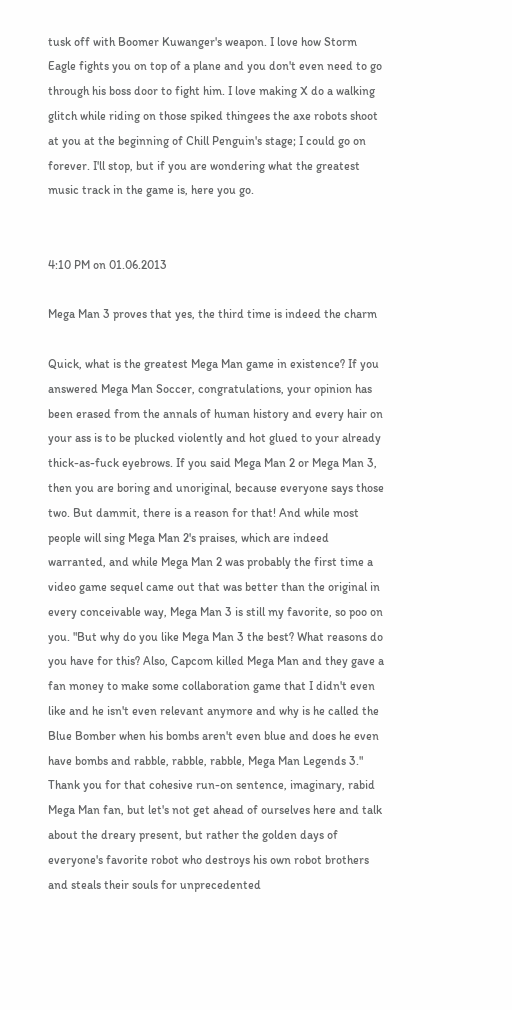tusk off with Boomer Kuwanger's weapon. I love how Storm Eagle fights you on top of a plane and you don't even need to go through his boss door to fight him. I love making X do a walking glitch while riding on those spiked thingees the axe robots shoot at you at the beginning of Chill Penguin's stage; I could go on forever. I'll stop, but if you are wondering what the greatest music track in the game is, here you go.


4:10 PM on 01.06.2013

Mega Man 3 proves that yes, the third time is indeed the charm

Quick, what is the greatest Mega Man game in existence? If you answered Mega Man Soccer, congratulations, your opinion has been erased from the annals of human history and every hair on your ass is to be plucked violently and hot glued to your already thick-as-fuck eyebrows. If you said Mega Man 2 or Mega Man 3, then you are boring and unoriginal, because everyone says those two. But dammit, there is a reason for that! And while most people will sing Mega Man 2's praises, which are indeed warranted, and while Mega Man 2 was probably the first time a video game sequel came out that was better than the original in every conceivable way, Mega Man 3 is still my favorite, so poo on you. "But why do you like Mega Man 3 the best? What reasons do you have for this? Also, Capcom killed Mega Man and they gave a fan money to make some collaboration game that I didn't even like and he isn't even relevant anymore and why is he called the Blue Bomber when his bombs aren't even blue and does he even have bombs and rabble, rabble, rabble, Mega Man Legends 3." Thank you for that cohesive run-on sentence, imaginary, rabid Mega Man fan, but let's not get ahead of ourselves here and talk about the dreary present, but rather the golden days of everyone's favorite robot who destroys his own robot brothers and steals their souls for unprecedented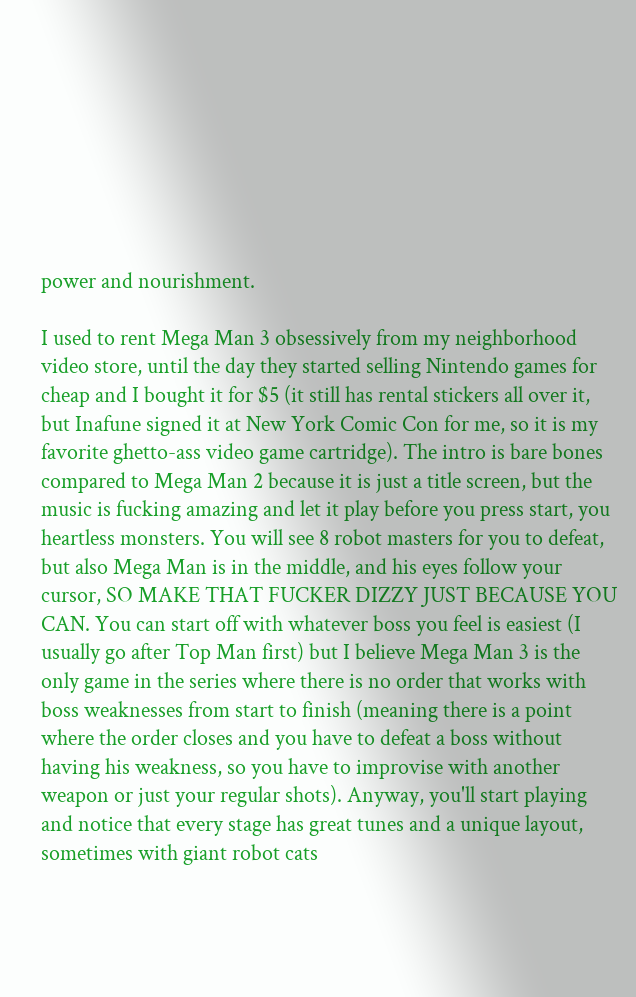power and nourishment.

I used to rent Mega Man 3 obsessively from my neighborhood video store, until the day they started selling Nintendo games for cheap and I bought it for $5 (it still has rental stickers all over it, but Inafune signed it at New York Comic Con for me, so it is my favorite ghetto-ass video game cartridge). The intro is bare bones compared to Mega Man 2 because it is just a title screen, but the music is fucking amazing and let it play before you press start, you heartless monsters. You will see 8 robot masters for you to defeat, but also Mega Man is in the middle, and his eyes follow your cursor, SO MAKE THAT FUCKER DIZZY JUST BECAUSE YOU CAN. You can start off with whatever boss you feel is easiest (I usually go after Top Man first) but I believe Mega Man 3 is the only game in the series where there is no order that works with boss weaknesses from start to finish (meaning there is a point where the order closes and you have to defeat a boss without having his weakness, so you have to improvise with another weapon or just your regular shots). Anyway, you'll start playing and notice that every stage has great tunes and a unique layout, sometimes with giant robot cats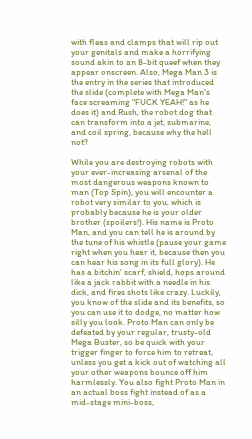with fleas and clamps that will rip out your genitals and make a horrifying sound akin to an 8-bit queef when they appear onscreen. Also, Mega Man 3 is the entry in the series that introduced the slide (complete with Mega Man's face screaming "FUCK YEAH!" as he does it) and Rush, the robot dog that can transform into a jet, submarine, and coil spring, because why the hell not?

While you are destroying robots with your ever-increasing arsenal of the most dangerous weapons known to man (Top Spin), you will encounter a robot very similar to you, which is probably because he is your older brother (spoilers!). His name is Proto Man, and you can tell he is around by the tune of his whistle (pause your game right when you hear it, because then you can hear his song in its full glory). He has a bitchin' scarf, shield, hops around like a jack rabbit with a needle in his dick, and fires shots like crazy. Luckily, you know of the slide and its benefits, so you can use it to dodge, no matter how silly you look. Proto Man can only be defeated by your regular, trusty-old Mega Buster, so be quick with your trigger finger to force him to retreat, unless you get a kick out of watching all your other weapons bounce off him harmlessly. You also fight Proto Man in an actual boss fight instead of as a mid-stage mini-boss,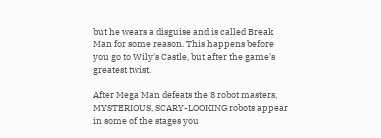but he wears a disguise and is called Break Man for some reason. This happens before you go to Wily's Castle, but after the game's greatest twist.

After Mega Man defeats the 8 robot masters, MYSTERIOUS, SCARY-LOOKING robots appear in some of the stages you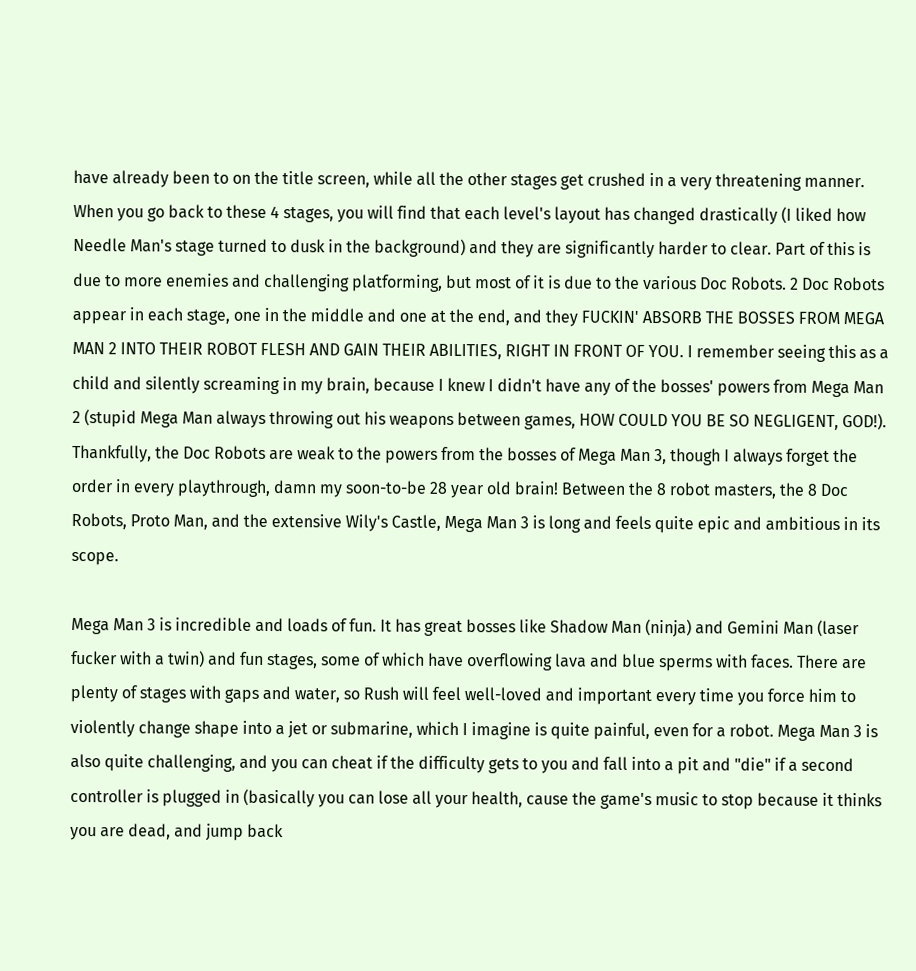have already been to on the title screen, while all the other stages get crushed in a very threatening manner. When you go back to these 4 stages, you will find that each level's layout has changed drastically (I liked how Needle Man's stage turned to dusk in the background) and they are significantly harder to clear. Part of this is due to more enemies and challenging platforming, but most of it is due to the various Doc Robots. 2 Doc Robots appear in each stage, one in the middle and one at the end, and they FUCKIN' ABSORB THE BOSSES FROM MEGA MAN 2 INTO THEIR ROBOT FLESH AND GAIN THEIR ABILITIES, RIGHT IN FRONT OF YOU. I remember seeing this as a child and silently screaming in my brain, because I knew I didn't have any of the bosses' powers from Mega Man 2 (stupid Mega Man always throwing out his weapons between games, HOW COULD YOU BE SO NEGLIGENT, GOD!). Thankfully, the Doc Robots are weak to the powers from the bosses of Mega Man 3, though I always forget the order in every playthrough, damn my soon-to-be 28 year old brain! Between the 8 robot masters, the 8 Doc Robots, Proto Man, and the extensive Wily's Castle, Mega Man 3 is long and feels quite epic and ambitious in its scope.

Mega Man 3 is incredible and loads of fun. It has great bosses like Shadow Man (ninja) and Gemini Man (laser fucker with a twin) and fun stages, some of which have overflowing lava and blue sperms with faces. There are plenty of stages with gaps and water, so Rush will feel well-loved and important every time you force him to violently change shape into a jet or submarine, which I imagine is quite painful, even for a robot. Mega Man 3 is also quite challenging, and you can cheat if the difficulty gets to you and fall into a pit and "die" if a second controller is plugged in (basically you can lose all your health, cause the game's music to stop because it thinks you are dead, and jump back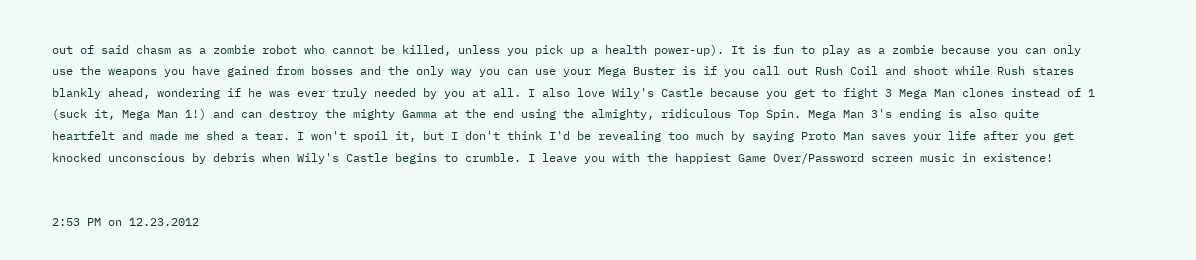out of said chasm as a zombie robot who cannot be killed, unless you pick up a health power-up). It is fun to play as a zombie because you can only use the weapons you have gained from bosses and the only way you can use your Mega Buster is if you call out Rush Coil and shoot while Rush stares blankly ahead, wondering if he was ever truly needed by you at all. I also love Wily's Castle because you get to fight 3 Mega Man clones instead of 1 (suck it, Mega Man 1!) and can destroy the mighty Gamma at the end using the almighty, ridiculous Top Spin. Mega Man 3's ending is also quite heartfelt and made me shed a tear. I won't spoil it, but I don't think I'd be revealing too much by saying Proto Man saves your life after you get knocked unconscious by debris when Wily's Castle begins to crumble. I leave you with the happiest Game Over/Password screen music in existence!


2:53 PM on 12.23.2012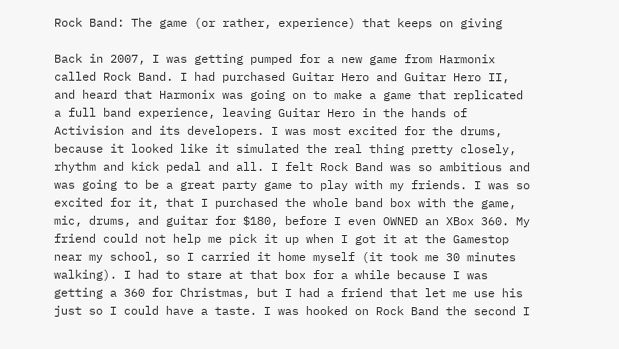Rock Band: The game (or rather, experience) that keeps on giving

Back in 2007, I was getting pumped for a new game from Harmonix called Rock Band. I had purchased Guitar Hero and Guitar Hero II, and heard that Harmonix was going on to make a game that replicated a full band experience, leaving Guitar Hero in the hands of Activision and its developers. I was most excited for the drums, because it looked like it simulated the real thing pretty closely, rhythm and kick pedal and all. I felt Rock Band was so ambitious and was going to be a great party game to play with my friends. I was so excited for it, that I purchased the whole band box with the game, mic, drums, and guitar for $180, before I even OWNED an XBox 360. My friend could not help me pick it up when I got it at the Gamestop near my school, so I carried it home myself (it took me 30 minutes walking). I had to stare at that box for a while because I was getting a 360 for Christmas, but I had a friend that let me use his just so I could have a taste. I was hooked on Rock Band the second I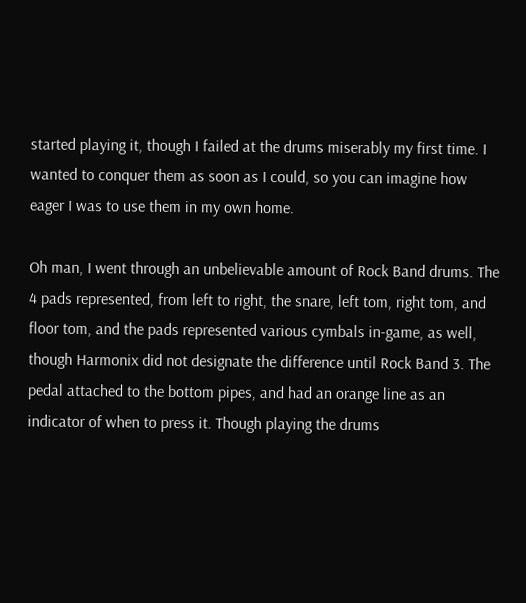started playing it, though I failed at the drums miserably my first time. I wanted to conquer them as soon as I could, so you can imagine how eager I was to use them in my own home.

Oh man, I went through an unbelievable amount of Rock Band drums. The 4 pads represented, from left to right, the snare, left tom, right tom, and floor tom, and the pads represented various cymbals in-game, as well, though Harmonix did not designate the difference until Rock Band 3. The pedal attached to the bottom pipes, and had an orange line as an indicator of when to press it. Though playing the drums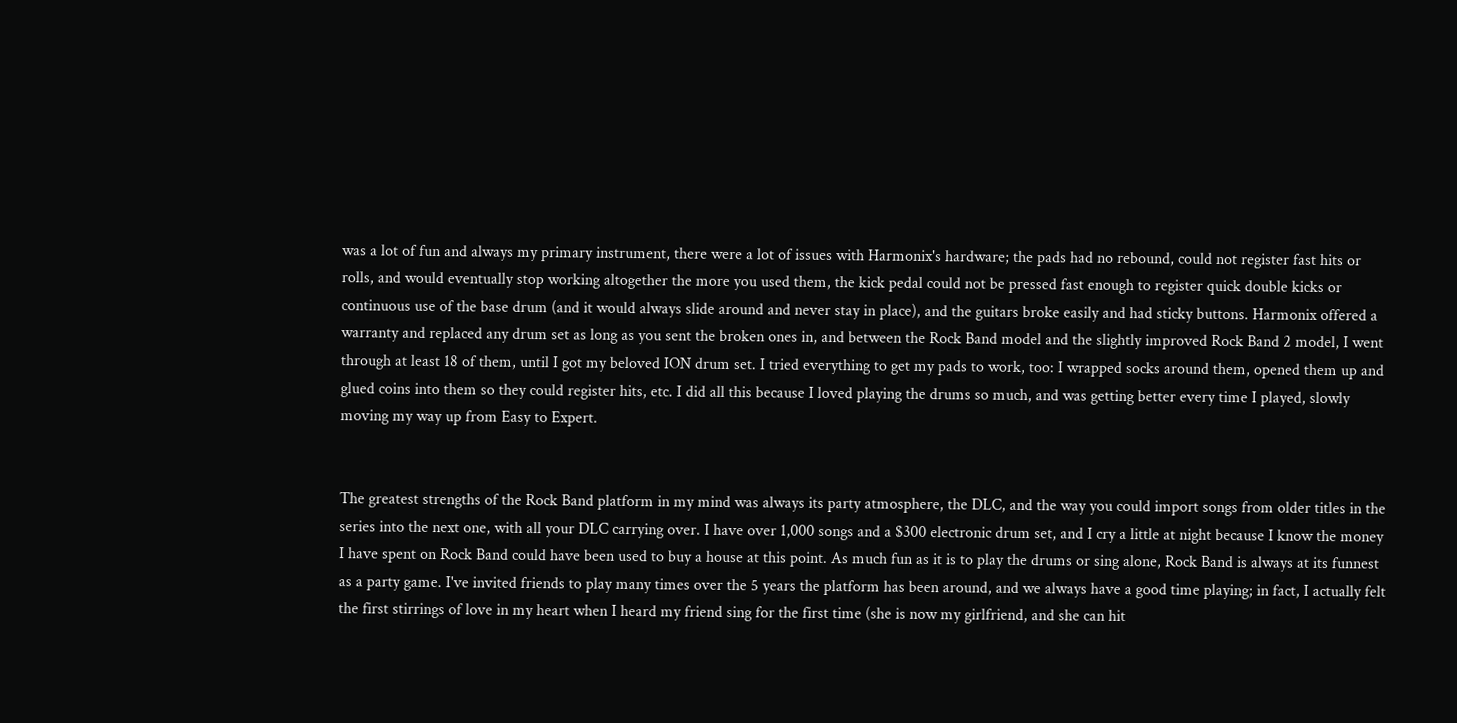was a lot of fun and always my primary instrument, there were a lot of issues with Harmonix's hardware; the pads had no rebound, could not register fast hits or rolls, and would eventually stop working altogether the more you used them, the kick pedal could not be pressed fast enough to register quick double kicks or continuous use of the base drum (and it would always slide around and never stay in place), and the guitars broke easily and had sticky buttons. Harmonix offered a warranty and replaced any drum set as long as you sent the broken ones in, and between the Rock Band model and the slightly improved Rock Band 2 model, I went through at least 18 of them, until I got my beloved ION drum set. I tried everything to get my pads to work, too: I wrapped socks around them, opened them up and glued coins into them so they could register hits, etc. I did all this because I loved playing the drums so much, and was getting better every time I played, slowly moving my way up from Easy to Expert.


The greatest strengths of the Rock Band platform in my mind was always its party atmosphere, the DLC, and the way you could import songs from older titles in the series into the next one, with all your DLC carrying over. I have over 1,000 songs and a $300 electronic drum set, and I cry a little at night because I know the money I have spent on Rock Band could have been used to buy a house at this point. As much fun as it is to play the drums or sing alone, Rock Band is always at its funnest as a party game. I've invited friends to play many times over the 5 years the platform has been around, and we always have a good time playing; in fact, I actually felt the first stirrings of love in my heart when I heard my friend sing for the first time (she is now my girlfriend, and she can hit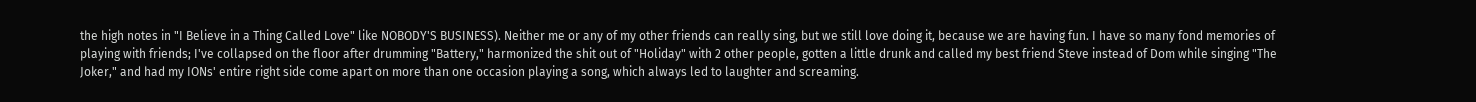the high notes in "I Believe in a Thing Called Love" like NOBODY'S BUSINESS). Neither me or any of my other friends can really sing, but we still love doing it, because we are having fun. I have so many fond memories of playing with friends; I've collapsed on the floor after drumming "Battery," harmonized the shit out of "Holiday" with 2 other people, gotten a little drunk and called my best friend Steve instead of Dom while singing "The Joker," and had my IONs' entire right side come apart on more than one occasion playing a song, which always led to laughter and screaming.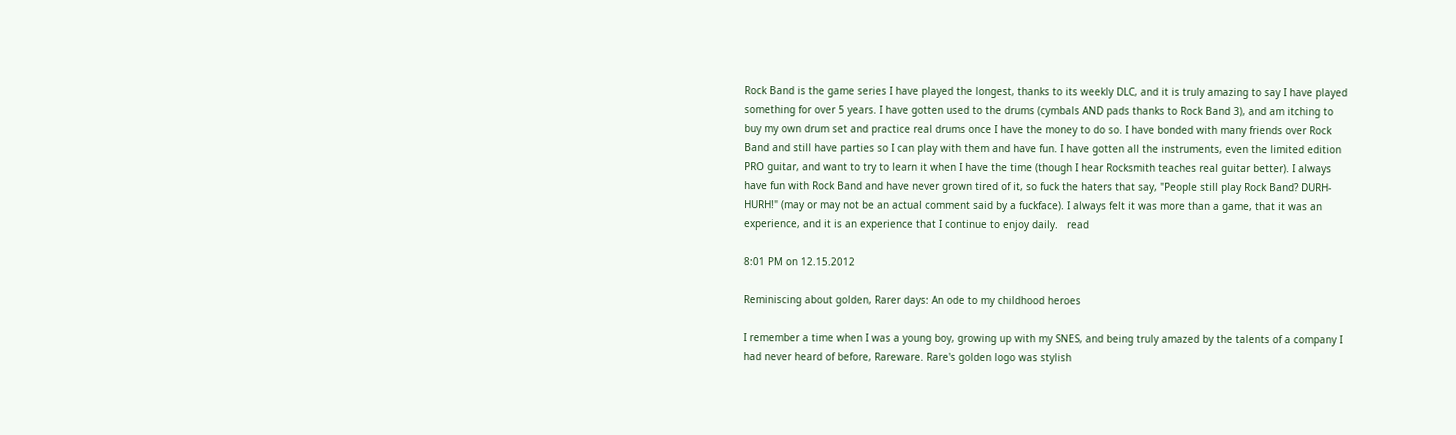Rock Band is the game series I have played the longest, thanks to its weekly DLC, and it is truly amazing to say I have played something for over 5 years. I have gotten used to the drums (cymbals AND pads thanks to Rock Band 3), and am itching to buy my own drum set and practice real drums once I have the money to do so. I have bonded with many friends over Rock Band and still have parties so I can play with them and have fun. I have gotten all the instruments, even the limited edition PRO guitar, and want to try to learn it when I have the time (though I hear Rocksmith teaches real guitar better). I always have fun with Rock Band and have never grown tired of it, so fuck the haters that say, "People still play Rock Band? DURH-HURH!" (may or may not be an actual comment said by a fuckface). I always felt it was more than a game, that it was an experience, and it is an experience that I continue to enjoy daily.   read

8:01 PM on 12.15.2012

Reminiscing about golden, Rarer days: An ode to my childhood heroes

I remember a time when I was a young boy, growing up with my SNES, and being truly amazed by the talents of a company I had never heard of before, Rareware. Rare's golden logo was stylish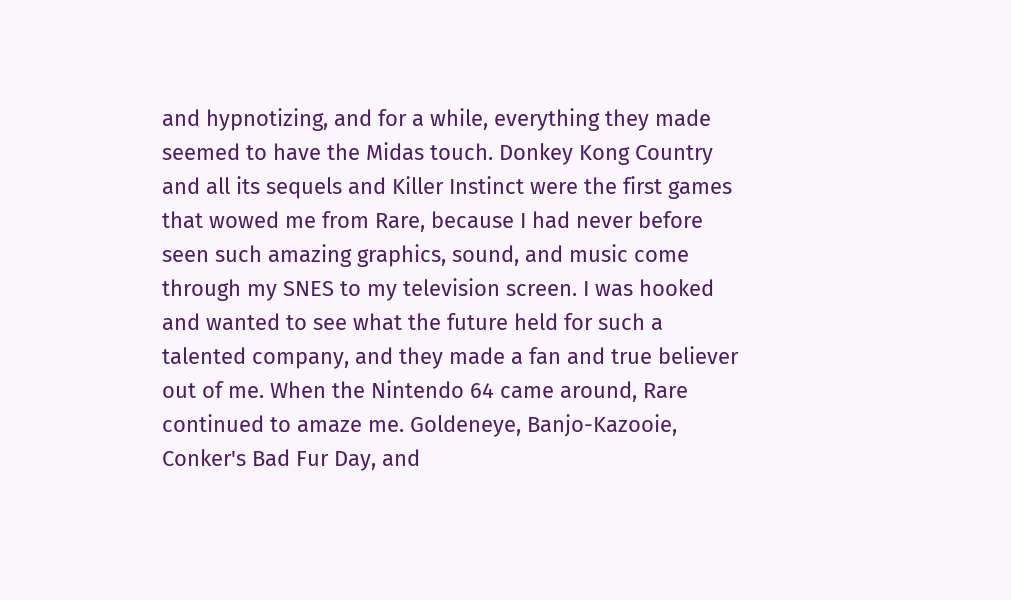and hypnotizing, and for a while, everything they made seemed to have the Midas touch. Donkey Kong Country and all its sequels and Killer Instinct were the first games that wowed me from Rare, because I had never before seen such amazing graphics, sound, and music come through my SNES to my television screen. I was hooked and wanted to see what the future held for such a talented company, and they made a fan and true believer out of me. When the Nintendo 64 came around, Rare continued to amaze me. Goldeneye, Banjo-Kazooie, Conker's Bad Fur Day, and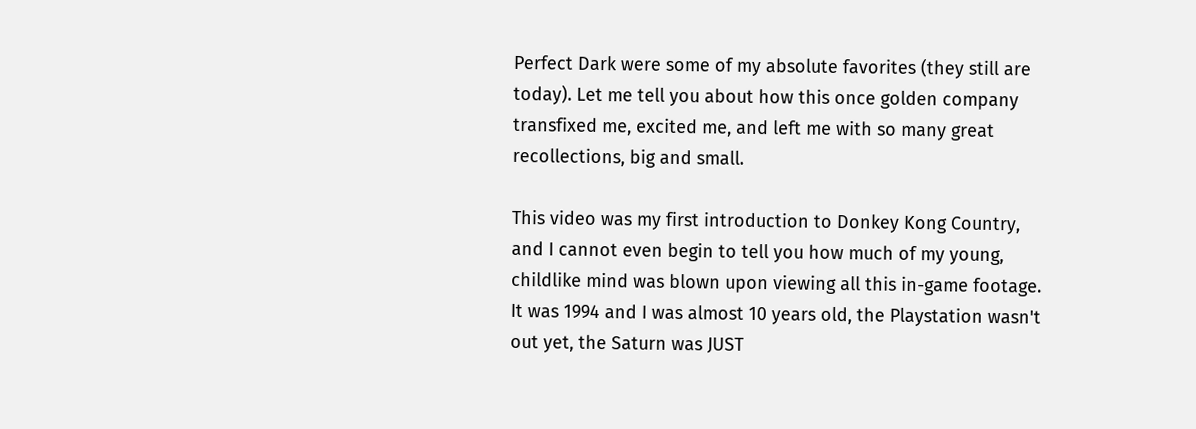Perfect Dark were some of my absolute favorites (they still are today). Let me tell you about how this once golden company transfixed me, excited me, and left me with so many great recollections, big and small.

This video was my first introduction to Donkey Kong Country, and I cannot even begin to tell you how much of my young, childlike mind was blown upon viewing all this in-game footage. It was 1994 and I was almost 10 years old, the Playstation wasn't out yet, the Saturn was JUST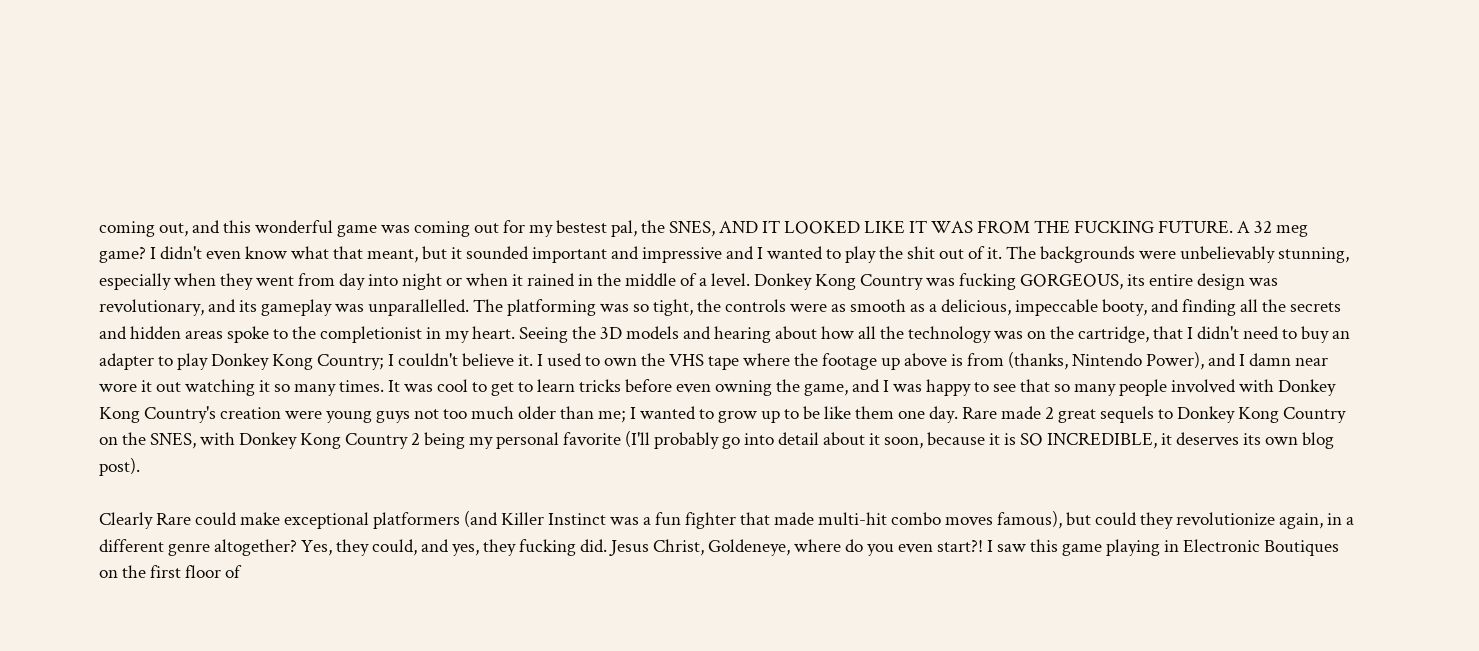coming out, and this wonderful game was coming out for my bestest pal, the SNES, AND IT LOOKED LIKE IT WAS FROM THE FUCKING FUTURE. A 32 meg game? I didn't even know what that meant, but it sounded important and impressive and I wanted to play the shit out of it. The backgrounds were unbelievably stunning, especially when they went from day into night or when it rained in the middle of a level. Donkey Kong Country was fucking GORGEOUS, its entire design was revolutionary, and its gameplay was unparallelled. The platforming was so tight, the controls were as smooth as a delicious, impeccable booty, and finding all the secrets and hidden areas spoke to the completionist in my heart. Seeing the 3D models and hearing about how all the technology was on the cartridge, that I didn't need to buy an adapter to play Donkey Kong Country; I couldn't believe it. I used to own the VHS tape where the footage up above is from (thanks, Nintendo Power), and I damn near wore it out watching it so many times. It was cool to get to learn tricks before even owning the game, and I was happy to see that so many people involved with Donkey Kong Country's creation were young guys not too much older than me; I wanted to grow up to be like them one day. Rare made 2 great sequels to Donkey Kong Country on the SNES, with Donkey Kong Country 2 being my personal favorite (I'll probably go into detail about it soon, because it is SO INCREDIBLE, it deserves its own blog post).

Clearly Rare could make exceptional platformers (and Killer Instinct was a fun fighter that made multi-hit combo moves famous), but could they revolutionize again, in a different genre altogether? Yes, they could, and yes, they fucking did. Jesus Christ, Goldeneye, where do you even start?! I saw this game playing in Electronic Boutiques on the first floor of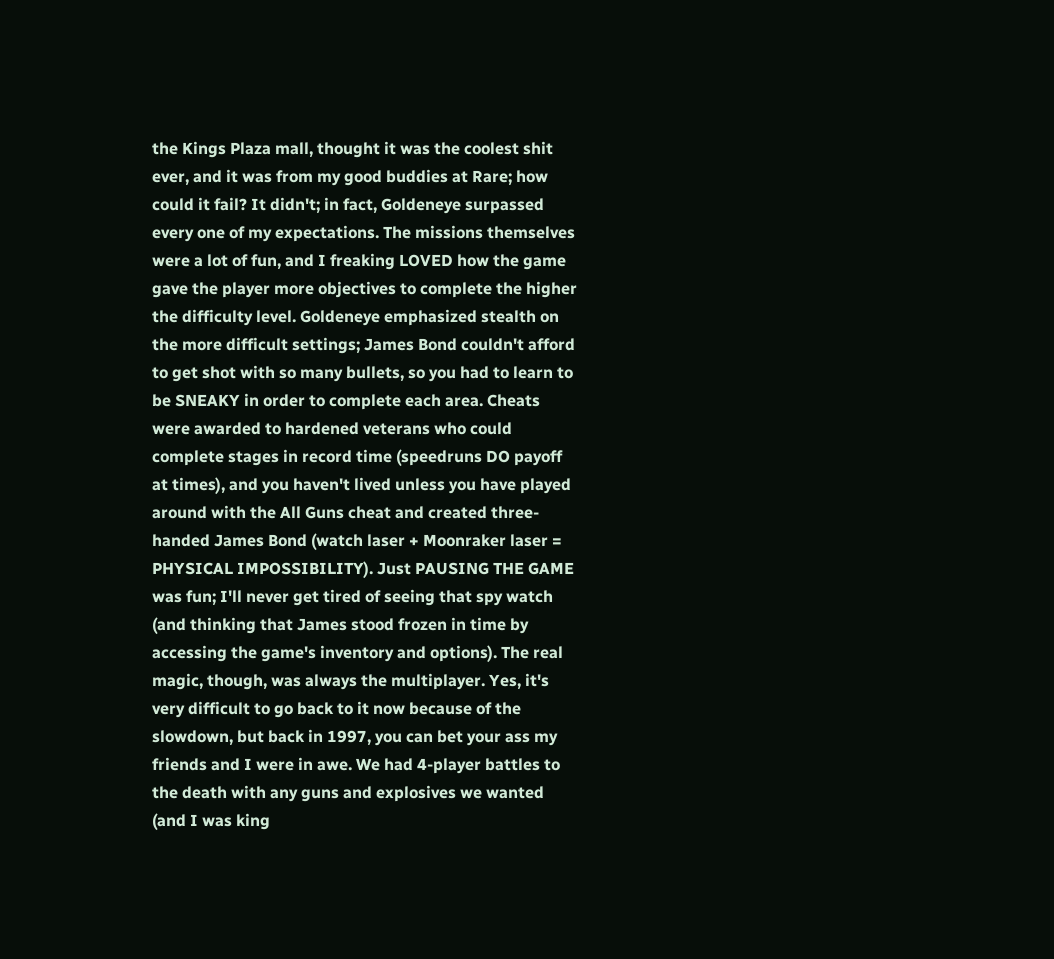the Kings Plaza mall, thought it was the coolest shit ever, and it was from my good buddies at Rare; how could it fail? It didn't; in fact, Goldeneye surpassed every one of my expectations. The missions themselves were a lot of fun, and I freaking LOVED how the game gave the player more objectives to complete the higher the difficulty level. Goldeneye emphasized stealth on the more difficult settings; James Bond couldn't afford to get shot with so many bullets, so you had to learn to be SNEAKY in order to complete each area. Cheats were awarded to hardened veterans who could complete stages in record time (speedruns DO payoff at times), and you haven't lived unless you have played around with the All Guns cheat and created three-handed James Bond (watch laser + Moonraker laser = PHYSICAL IMPOSSIBILITY). Just PAUSING THE GAME was fun; I'll never get tired of seeing that spy watch (and thinking that James stood frozen in time by accessing the game's inventory and options). The real magic, though, was always the multiplayer. Yes, it's very difficult to go back to it now because of the slowdown, but back in 1997, you can bet your ass my friends and I were in awe. We had 4-player battles to the death with any guns and explosives we wanted (and I was king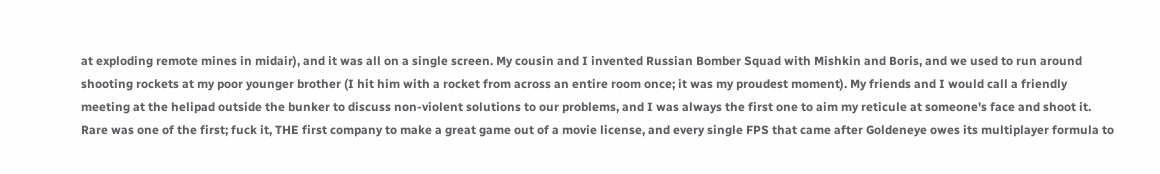at exploding remote mines in midair), and it was all on a single screen. My cousin and I invented Russian Bomber Squad with Mishkin and Boris, and we used to run around shooting rockets at my poor younger brother (I hit him with a rocket from across an entire room once; it was my proudest moment). My friends and I would call a friendly meeting at the helipad outside the bunker to discuss non-violent solutions to our problems, and I was always the first one to aim my reticule at someone's face and shoot it. Rare was one of the first; fuck it, THE first company to make a great game out of a movie license, and every single FPS that came after Goldeneye owes its multiplayer formula to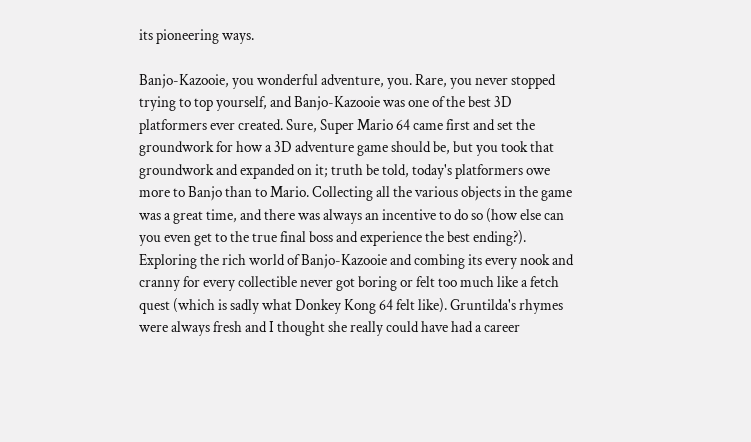its pioneering ways.

Banjo-Kazooie, you wonderful adventure, you. Rare, you never stopped trying to top yourself, and Banjo-Kazooie was one of the best 3D platformers ever created. Sure, Super Mario 64 came first and set the groundwork for how a 3D adventure game should be, but you took that groundwork and expanded on it; truth be told, today's platformers owe more to Banjo than to Mario. Collecting all the various objects in the game was a great time, and there was always an incentive to do so (how else can you even get to the true final boss and experience the best ending?). Exploring the rich world of Banjo-Kazooie and combing its every nook and cranny for every collectible never got boring or felt too much like a fetch quest (which is sadly what Donkey Kong 64 felt like). Gruntilda's rhymes were always fresh and I thought she really could have had a career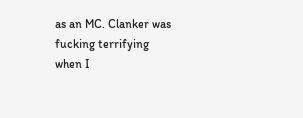as an MC. Clanker was fucking terrifying when I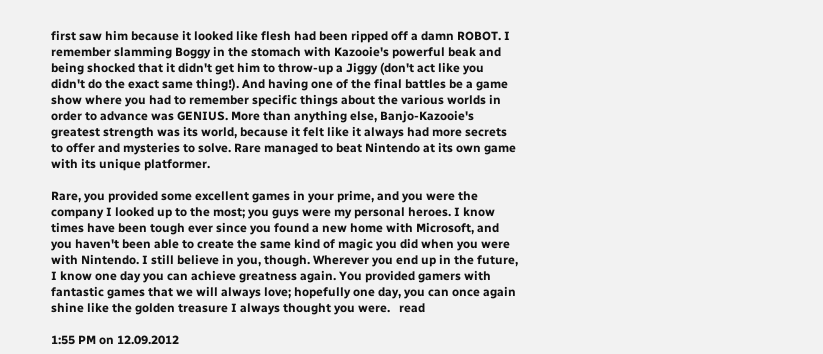first saw him because it looked like flesh had been ripped off a damn ROBOT. I remember slamming Boggy in the stomach with Kazooie's powerful beak and being shocked that it didn't get him to throw-up a Jiggy (don't act like you didn't do the exact same thing!). And having one of the final battles be a game show where you had to remember specific things about the various worlds in order to advance was GENIUS. More than anything else, Banjo-Kazooie's greatest strength was its world, because it felt like it always had more secrets to offer and mysteries to solve. Rare managed to beat Nintendo at its own game with its unique platformer.

Rare, you provided some excellent games in your prime, and you were the company I looked up to the most; you guys were my personal heroes. I know times have been tough ever since you found a new home with Microsoft, and you haven't been able to create the same kind of magic you did when you were with Nintendo. I still believe in you, though. Wherever you end up in the future, I know one day you can achieve greatness again. You provided gamers with fantastic games that we will always love; hopefully one day, you can once again shine like the golden treasure I always thought you were.   read

1:55 PM on 12.09.2012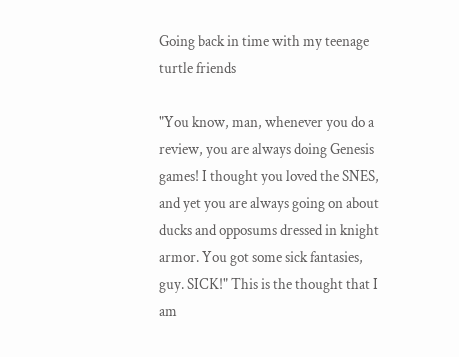Going back in time with my teenage turtle friends

"You know, man, whenever you do a review, you are always doing Genesis games! I thought you loved the SNES, and yet you are always going on about ducks and opposums dressed in knight armor. You got some sick fantasies, guy. SICK!" This is the thought that I am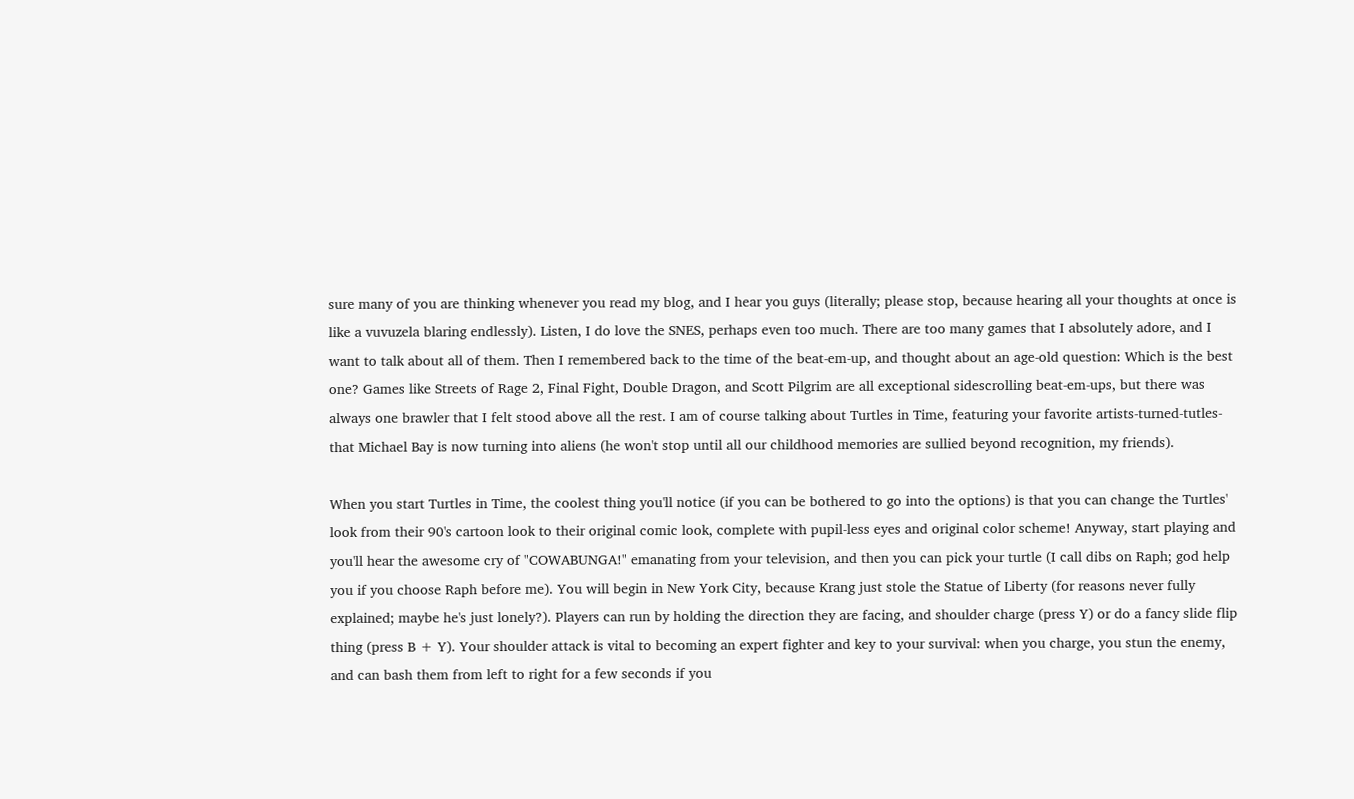sure many of you are thinking whenever you read my blog, and I hear you guys (literally; please stop, because hearing all your thoughts at once is like a vuvuzela blaring endlessly). Listen, I do love the SNES, perhaps even too much. There are too many games that I absolutely adore, and I want to talk about all of them. Then I remembered back to the time of the beat-em-up, and thought about an age-old question: Which is the best one? Games like Streets of Rage 2, Final Fight, Double Dragon, and Scott Pilgrim are all exceptional sidescrolling beat-em-ups, but there was always one brawler that I felt stood above all the rest. I am of course talking about Turtles in Time, featuring your favorite artists-turned-tutles-that Michael Bay is now turning into aliens (he won't stop until all our childhood memories are sullied beyond recognition, my friends).

When you start Turtles in Time, the coolest thing you'll notice (if you can be bothered to go into the options) is that you can change the Turtles' look from their 90's cartoon look to their original comic look, complete with pupil-less eyes and original color scheme! Anyway, start playing and you'll hear the awesome cry of "COWABUNGA!" emanating from your television, and then you can pick your turtle (I call dibs on Raph; god help you if you choose Raph before me). You will begin in New York City, because Krang just stole the Statue of Liberty (for reasons never fully explained; maybe he's just lonely?). Players can run by holding the direction they are facing, and shoulder charge (press Y) or do a fancy slide flip thing (press B + Y). Your shoulder attack is vital to becoming an expert fighter and key to your survival: when you charge, you stun the enemy, and can bash them from left to right for a few seconds if you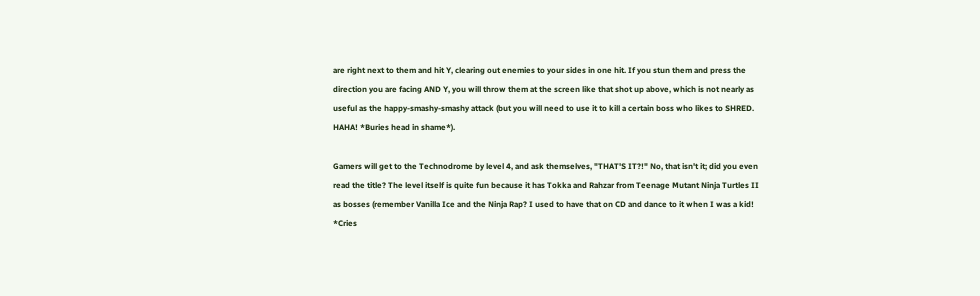are right next to them and hit Y, clearing out enemies to your sides in one hit. If you stun them and press the direction you are facing AND Y, you will throw them at the screen like that shot up above, which is not nearly as useful as the happy-smashy-smashy attack (but you will need to use it to kill a certain boss who likes to SHRED. HAHA! *Buries head in shame*).

Gamers will get to the Technodrome by level 4, and ask themselves, "THAT'S IT?!" No, that isn't it; did you even read the title? The level itself is quite fun because it has Tokka and Rahzar from Teenage Mutant Ninja Turtles II as bosses (remember Vanilla Ice and the Ninja Rap? I used to have that on CD and dance to it when I was a kid! *Cries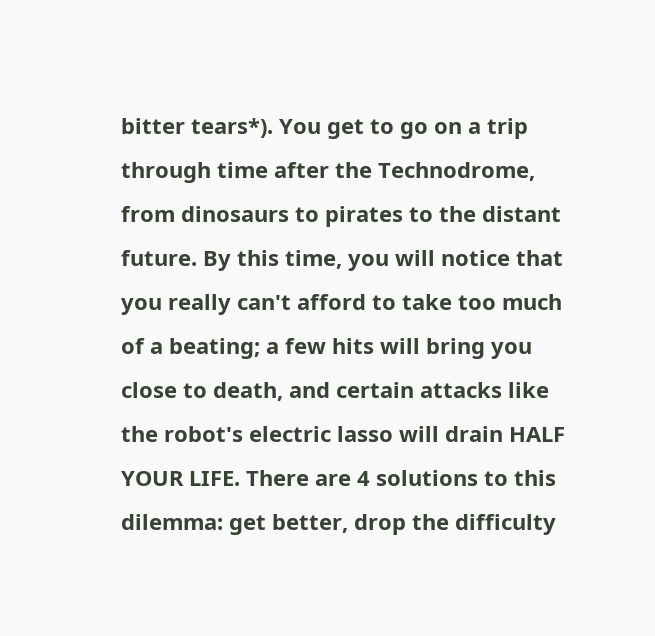bitter tears*). You get to go on a trip through time after the Technodrome, from dinosaurs to pirates to the distant future. By this time, you will notice that you really can't afford to take too much of a beating; a few hits will bring you close to death, and certain attacks like the robot's electric lasso will drain HALF YOUR LIFE. There are 4 solutions to this dilemma: get better, drop the difficulty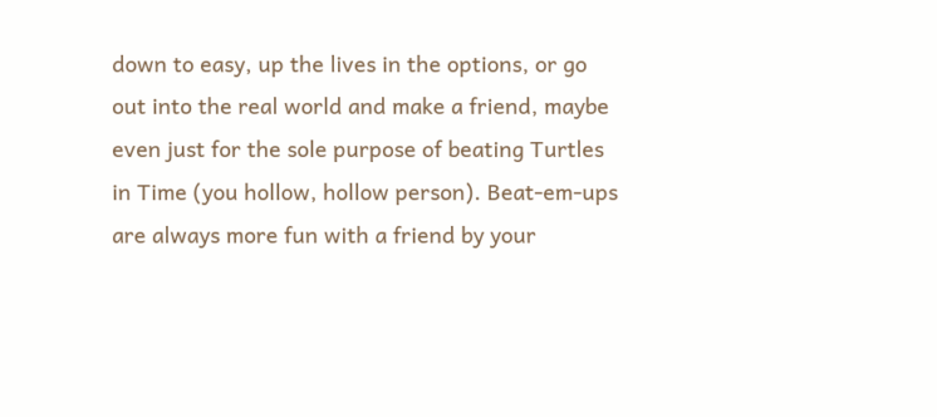down to easy, up the lives in the options, or go out into the real world and make a friend, maybe even just for the sole purpose of beating Turtles in Time (you hollow, hollow person). Beat-em-ups are always more fun with a friend by your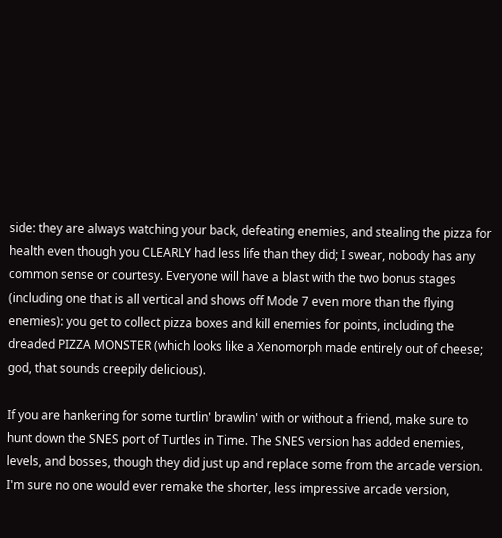side: they are always watching your back, defeating enemies, and stealing the pizza for health even though you CLEARLY had less life than they did; I swear, nobody has any common sense or courtesy. Everyone will have a blast with the two bonus stages (including one that is all vertical and shows off Mode 7 even more than the flying enemies): you get to collect pizza boxes and kill enemies for points, including the dreaded PIZZA MONSTER (which looks like a Xenomorph made entirely out of cheese; god, that sounds creepily delicious).

If you are hankering for some turtlin' brawlin' with or without a friend, make sure to hunt down the SNES port of Turtles in Time. The SNES version has added enemies, levels, and bosses, though they did just up and replace some from the arcade version. I'm sure no one would ever remake the shorter, less impressive arcade version,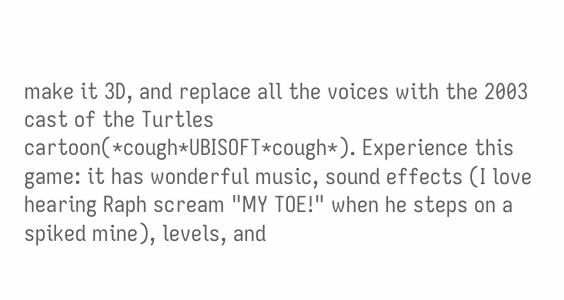make it 3D, and replace all the voices with the 2003 cast of the Turtles cartoon(*cough*UBISOFT*cough*). Experience this game: it has wonderful music, sound effects (I love hearing Raph scream "MY TOE!" when he steps on a spiked mine), levels, and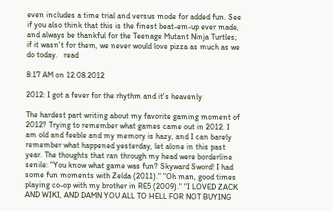even includes a time trial and versus mode for added fun. See if you also think that this is the finest beat-em-up ever made, and always be thankful for the Teenage Mutant Ninja Turtles; if it wasn't for them, we never would love pizza as much as we do today.   read

8:17 AM on 12.08.2012

2012: I got a fever for the rhythm and it's heavenly

The hardest part writing about my favorite gaming moment of 2012? Trying to remember what games came out in 2012. I am old and feeble and my memory is hazy, and I can barely remember what happened yesterday, let alone in this past year. The thoughts that ran through my head were borderline senile: "You know what game was fun? Skyward Sword! I had some fun moments with Zelda (2011)." "Oh man, good times playing co-op with my brother in RE5 (2009)." "I LOVED ZACK AND WIKI, AND DAMN YOU ALL TO HELL FOR NOT BUYING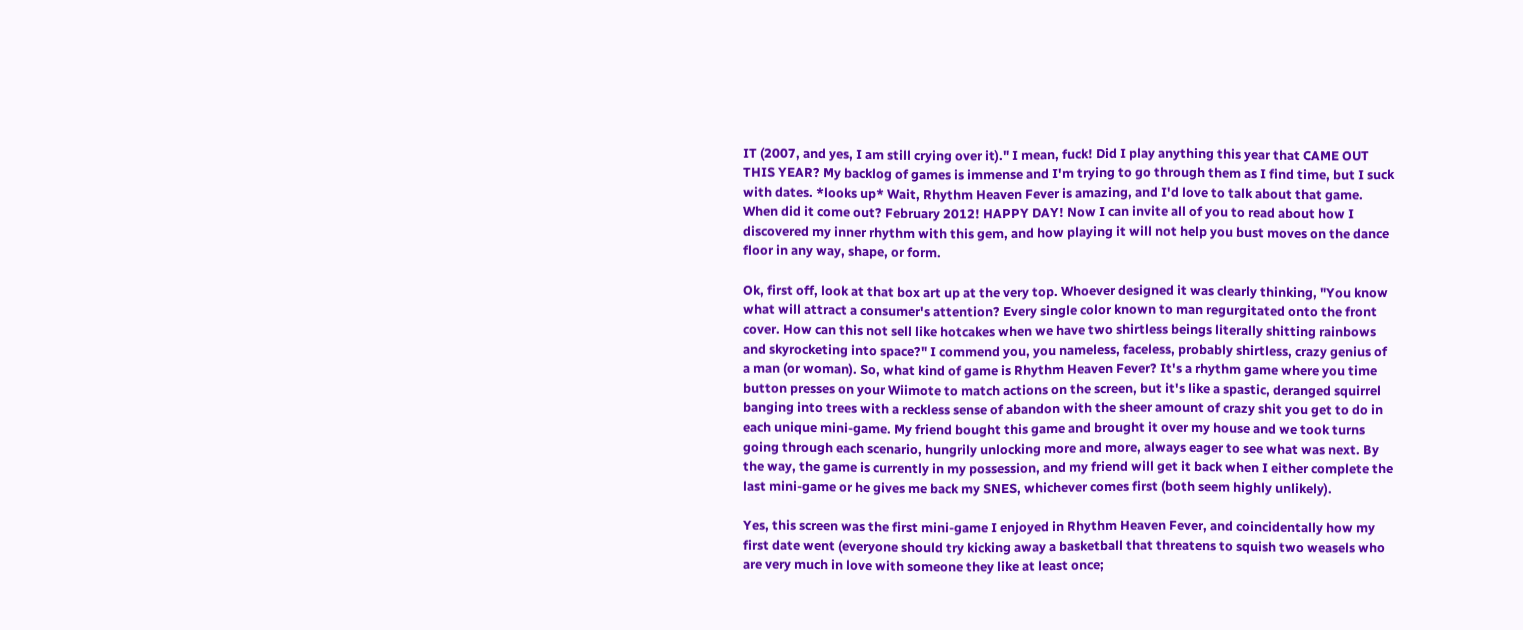IT (2007, and yes, I am still crying over it)." I mean, fuck! Did I play anything this year that CAME OUT THIS YEAR? My backlog of games is immense and I'm trying to go through them as I find time, but I suck with dates. *looks up* Wait, Rhythm Heaven Fever is amazing, and I'd love to talk about that game. When did it come out? February 2012! HAPPY DAY! Now I can invite all of you to read about how I discovered my inner rhythm with this gem, and how playing it will not help you bust moves on the dance floor in any way, shape, or form.

Ok, first off, look at that box art up at the very top. Whoever designed it was clearly thinking, "You know what will attract a consumer's attention? Every single color known to man regurgitated onto the front cover. How can this not sell like hotcakes when we have two shirtless beings literally shitting rainbows and skyrocketing into space?" I commend you, you nameless, faceless, probably shirtless, crazy genius of a man (or woman). So, what kind of game is Rhythm Heaven Fever? It's a rhythm game where you time button presses on your Wiimote to match actions on the screen, but it's like a spastic, deranged squirrel banging into trees with a reckless sense of abandon with the sheer amount of crazy shit you get to do in each unique mini-game. My friend bought this game and brought it over my house and we took turns going through each scenario, hungrily unlocking more and more, always eager to see what was next. By the way, the game is currently in my possession, and my friend will get it back when I either complete the last mini-game or he gives me back my SNES, whichever comes first (both seem highly unlikely).

Yes, this screen was the first mini-game I enjoyed in Rhythm Heaven Fever, and coincidentally how my first date went (everyone should try kicking away a basketball that threatens to squish two weasels who are very much in love with someone they like at least once;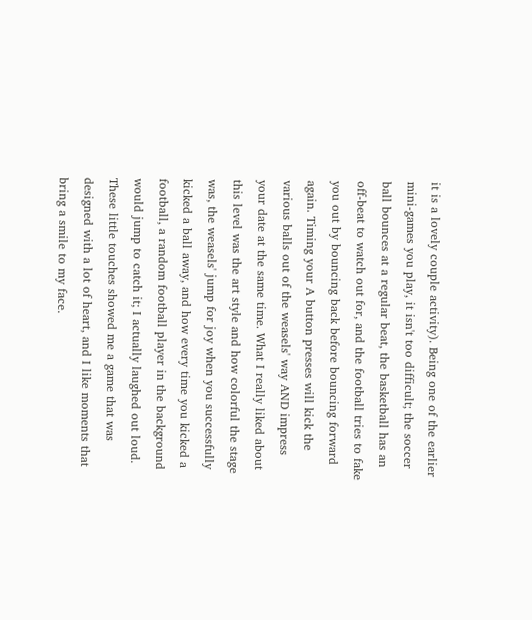it is a lovely couple activity). Being one of the earlier mini-games you play, it isn't too difficult; the soccer ball bounces at a regular beat, the basketball has an off-beat to watch out for, and the football tries to fake you out by bouncing back before bouncing forward again. Timing your A button presses will kick the various balls out of the weasels' way AND impress your date at the same time. What I really liked about this level was the art style and how colorful the stage was, the weasels' jump for joy when you successfully kicked a ball away, and how every time you kicked a football, a random football player in the background would jump to catch it; I actually laughed out loud. These little touches showed me a game that was designed with a lot of heart, and I like moments that bring a smile to my face.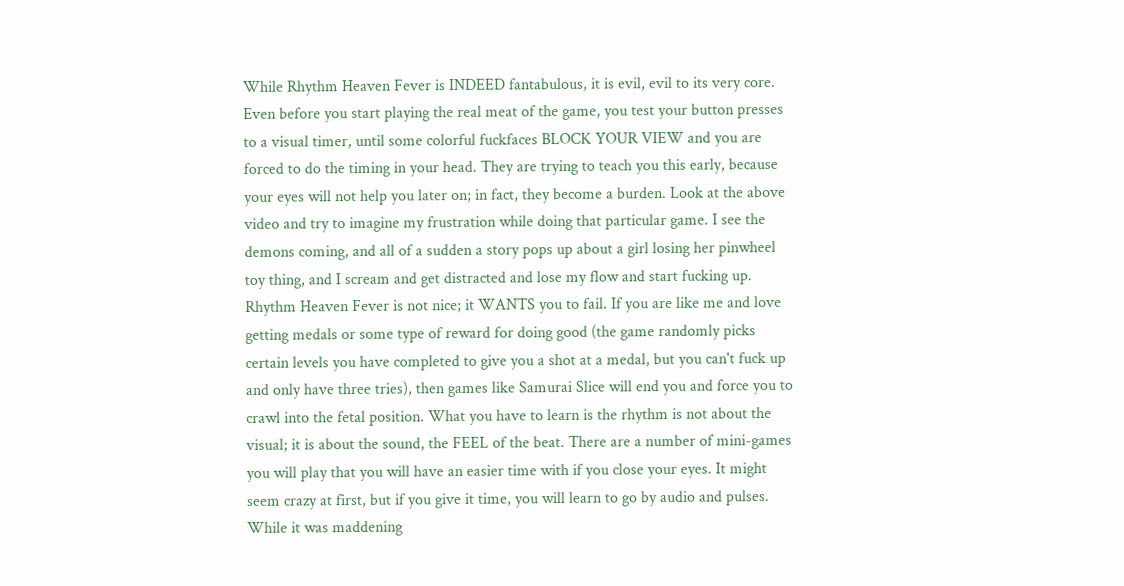While Rhythm Heaven Fever is INDEED fantabulous, it is evil, evil to its very core. Even before you start playing the real meat of the game, you test your button presses to a visual timer, until some colorful fuckfaces BLOCK YOUR VIEW and you are forced to do the timing in your head. They are trying to teach you this early, because your eyes will not help you later on; in fact, they become a burden. Look at the above video and try to imagine my frustration while doing that particular game. I see the demons coming, and all of a sudden a story pops up about a girl losing her pinwheel toy thing, and I scream and get distracted and lose my flow and start fucking up. Rhythm Heaven Fever is not nice; it WANTS you to fail. If you are like me and love getting medals or some type of reward for doing good (the game randomly picks certain levels you have completed to give you a shot at a medal, but you can't fuck up and only have three tries), then games like Samurai Slice will end you and force you to crawl into the fetal position. What you have to learn is the rhythm is not about the visual; it is about the sound, the FEEL of the beat. There are a number of mini-games you will play that you will have an easier time with if you close your eyes. It might seem crazy at first, but if you give it time, you will learn to go by audio and pulses. While it was maddening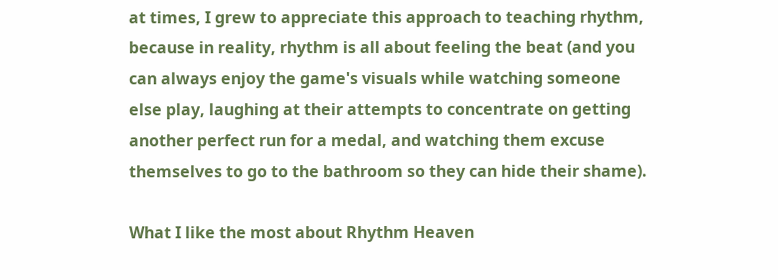at times, I grew to appreciate this approach to teaching rhythm, because in reality, rhythm is all about feeling the beat (and you can always enjoy the game's visuals while watching someone else play, laughing at their attempts to concentrate on getting another perfect run for a medal, and watching them excuse themselves to go to the bathroom so they can hide their shame).

What I like the most about Rhythm Heaven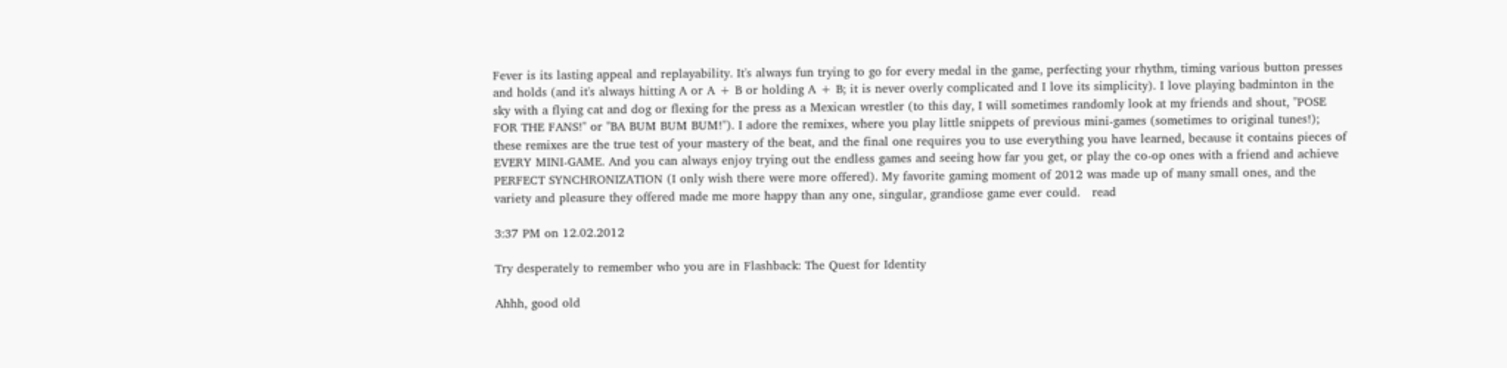Fever is its lasting appeal and replayability. It's always fun trying to go for every medal in the game, perfecting your rhythm, timing various button presses and holds (and it's always hitting A or A + B or holding A + B; it is never overly complicated and I love its simplicity). I love playing badminton in the sky with a flying cat and dog or flexing for the press as a Mexican wrestler (to this day, I will sometimes randomly look at my friends and shout, "POSE FOR THE FANS!" or "BA BUM BUM BUM!"). I adore the remixes, where you play little snippets of previous mini-games (sometimes to original tunes!); these remixes are the true test of your mastery of the beat, and the final one requires you to use everything you have learned, because it contains pieces of EVERY MINI-GAME. And you can always enjoy trying out the endless games and seeing how far you get, or play the co-op ones with a friend and achieve PERFECT SYNCHRONIZATION (I only wish there were more offered). My favorite gaming moment of 2012 was made up of many small ones, and the variety and pleasure they offered made me more happy than any one, singular, grandiose game ever could.   read

3:37 PM on 12.02.2012

Try desperately to remember who you are in Flashback: The Quest for Identity

Ahhh, good old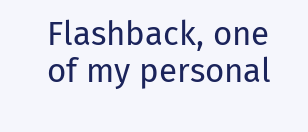Flashback, one of my personal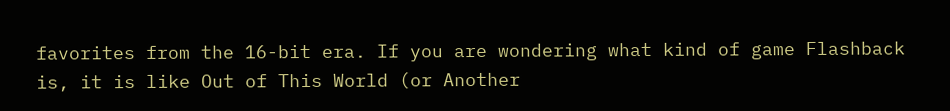favorites from the 16-bit era. If you are wondering what kind of game Flashback is, it is like Out of This World (or Another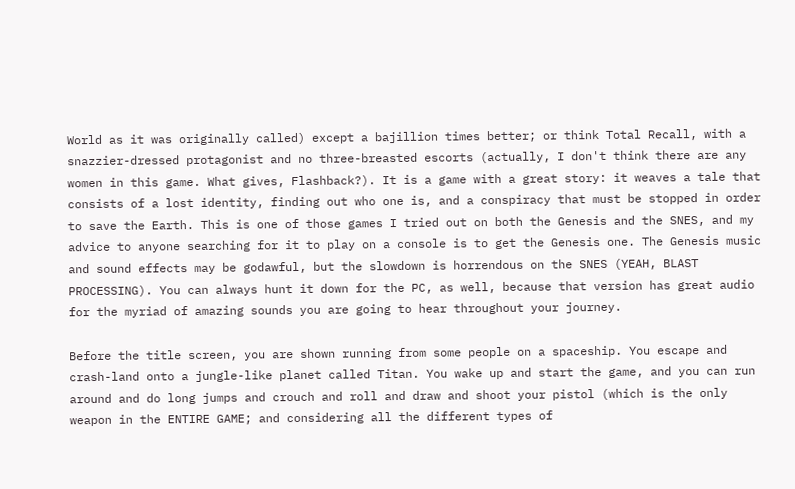World as it was originally called) except a bajillion times better; or think Total Recall, with a snazzier-dressed protagonist and no three-breasted escorts (actually, I don't think there are any women in this game. What gives, Flashback?). It is a game with a great story: it weaves a tale that consists of a lost identity, finding out who one is, and a conspiracy that must be stopped in order to save the Earth. This is one of those games I tried out on both the Genesis and the SNES, and my advice to anyone searching for it to play on a console is to get the Genesis one. The Genesis music and sound effects may be godawful, but the slowdown is horrendous on the SNES (YEAH, BLAST PROCESSING). You can always hunt it down for the PC, as well, because that version has great audio for the myriad of amazing sounds you are going to hear throughout your journey.

Before the title screen, you are shown running from some people on a spaceship. You escape and crash-land onto a jungle-like planet called Titan. You wake up and start the game, and you can run around and do long jumps and crouch and roll and draw and shoot your pistol (which is the only weapon in the ENTIRE GAME; and considering all the different types of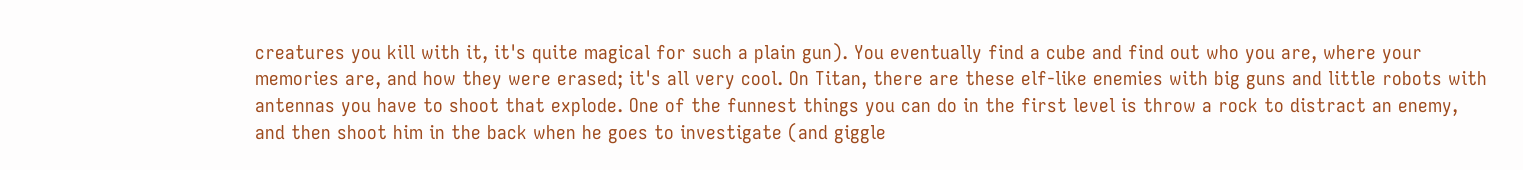creatures you kill with it, it's quite magical for such a plain gun). You eventually find a cube and find out who you are, where your memories are, and how they were erased; it's all very cool. On Titan, there are these elf-like enemies with big guns and little robots with antennas you have to shoot that explode. One of the funnest things you can do in the first level is throw a rock to distract an enemy, and then shoot him in the back when he goes to investigate (and giggle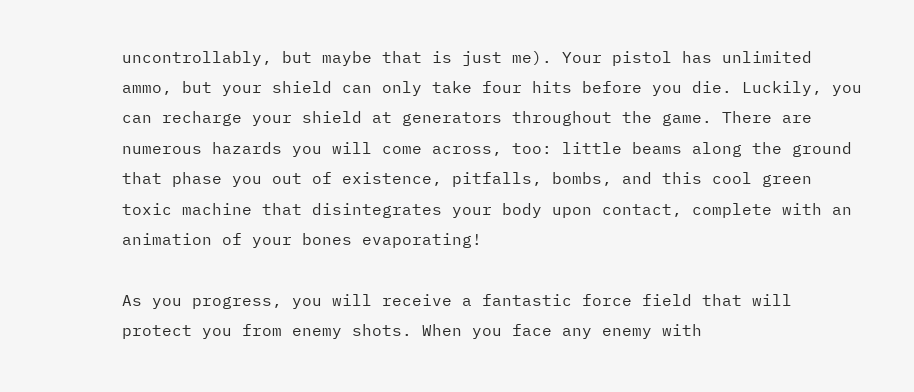uncontrollably, but maybe that is just me). Your pistol has unlimited ammo, but your shield can only take four hits before you die. Luckily, you can recharge your shield at generators throughout the game. There are numerous hazards you will come across, too: little beams along the ground that phase you out of existence, pitfalls, bombs, and this cool green toxic machine that disintegrates your body upon contact, complete with an animation of your bones evaporating!

As you progress, you will receive a fantastic force field that will protect you from enemy shots. When you face any enemy with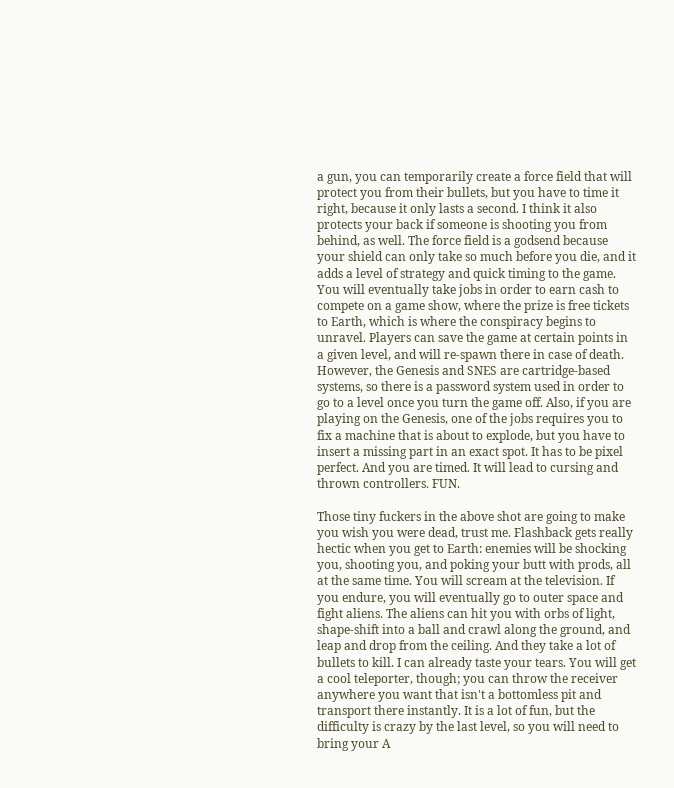a gun, you can temporarily create a force field that will protect you from their bullets, but you have to time it right, because it only lasts a second. I think it also protects your back if someone is shooting you from behind, as well. The force field is a godsend because your shield can only take so much before you die, and it adds a level of strategy and quick timing to the game. You will eventually take jobs in order to earn cash to compete on a game show, where the prize is free tickets to Earth, which is where the conspiracy begins to unravel. Players can save the game at certain points in a given level, and will re-spawn there in case of death. However, the Genesis and SNES are cartridge-based systems, so there is a password system used in order to go to a level once you turn the game off. Also, if you are playing on the Genesis, one of the jobs requires you to fix a machine that is about to explode, but you have to insert a missing part in an exact spot. It has to be pixel perfect. And you are timed. It will lead to cursing and thrown controllers. FUN.

Those tiny fuckers in the above shot are going to make you wish you were dead, trust me. Flashback gets really hectic when you get to Earth: enemies will be shocking you, shooting you, and poking your butt with prods, all at the same time. You will scream at the television. If you endure, you will eventually go to outer space and fight aliens. The aliens can hit you with orbs of light, shape-shift into a ball and crawl along the ground, and leap and drop from the ceiling. And they take a lot of bullets to kill. I can already taste your tears. You will get a cool teleporter, though; you can throw the receiver anywhere you want that isn't a bottomless pit and transport there instantly. It is a lot of fun, but the difficulty is crazy by the last level, so you will need to bring your A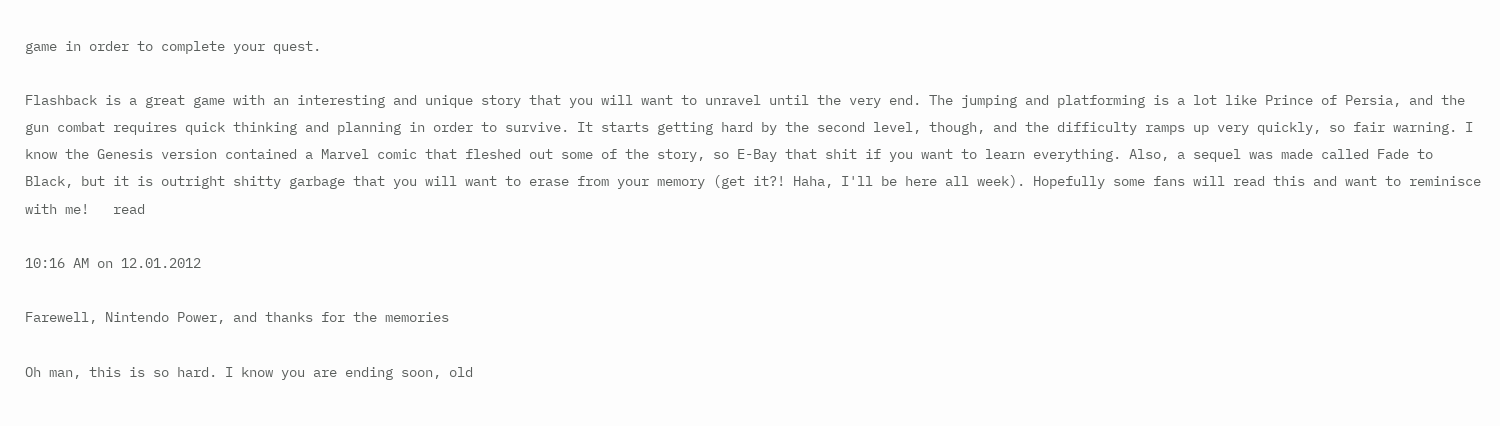game in order to complete your quest.

Flashback is a great game with an interesting and unique story that you will want to unravel until the very end. The jumping and platforming is a lot like Prince of Persia, and the gun combat requires quick thinking and planning in order to survive. It starts getting hard by the second level, though, and the difficulty ramps up very quickly, so fair warning. I know the Genesis version contained a Marvel comic that fleshed out some of the story, so E-Bay that shit if you want to learn everything. Also, a sequel was made called Fade to Black, but it is outright shitty garbage that you will want to erase from your memory (get it?! Haha, I'll be here all week). Hopefully some fans will read this and want to reminisce with me!   read

10:16 AM on 12.01.2012

Farewell, Nintendo Power, and thanks for the memories

Oh man, this is so hard. I know you are ending soon, old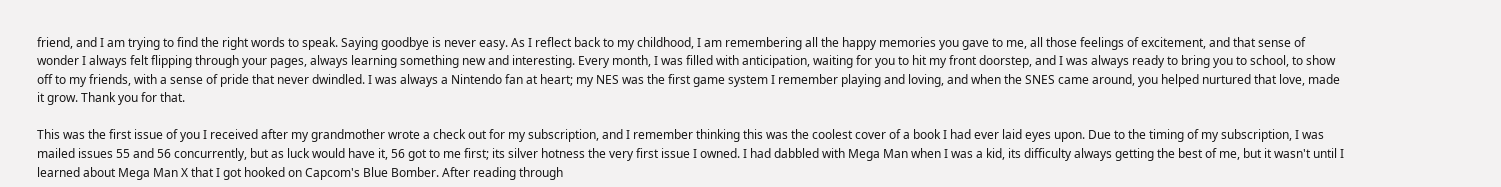friend, and I am trying to find the right words to speak. Saying goodbye is never easy. As I reflect back to my childhood, I am remembering all the happy memories you gave to me, all those feelings of excitement, and that sense of wonder I always felt flipping through your pages, always learning something new and interesting. Every month, I was filled with anticipation, waiting for you to hit my front doorstep, and I was always ready to bring you to school, to show off to my friends, with a sense of pride that never dwindled. I was always a Nintendo fan at heart; my NES was the first game system I remember playing and loving, and when the SNES came around, you helped nurtured that love, made it grow. Thank you for that.

This was the first issue of you I received after my grandmother wrote a check out for my subscription, and I remember thinking this was the coolest cover of a book I had ever laid eyes upon. Due to the timing of my subscription, I was mailed issues 55 and 56 concurrently, but as luck would have it, 56 got to me first; its silver hotness the very first issue I owned. I had dabbled with Mega Man when I was a kid, its difficulty always getting the best of me, but it wasn't until I learned about Mega Man X that I got hooked on Capcom's Blue Bomber. After reading through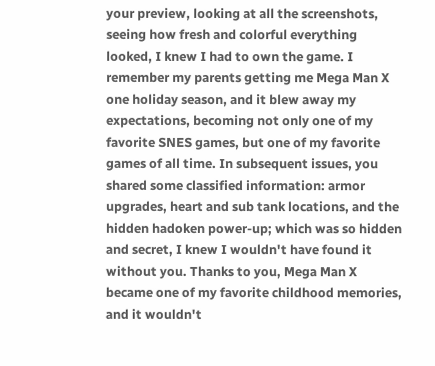your preview, looking at all the screenshots, seeing how fresh and colorful everything looked, I knew I had to own the game. I remember my parents getting me Mega Man X one holiday season, and it blew away my expectations, becoming not only one of my favorite SNES games, but one of my favorite games of all time. In subsequent issues, you shared some classified information: armor upgrades, heart and sub tank locations, and the hidden hadoken power-up; which was so hidden and secret, I knew I wouldn't have found it without you. Thanks to you, Mega Man X became one of my favorite childhood memories, and it wouldn't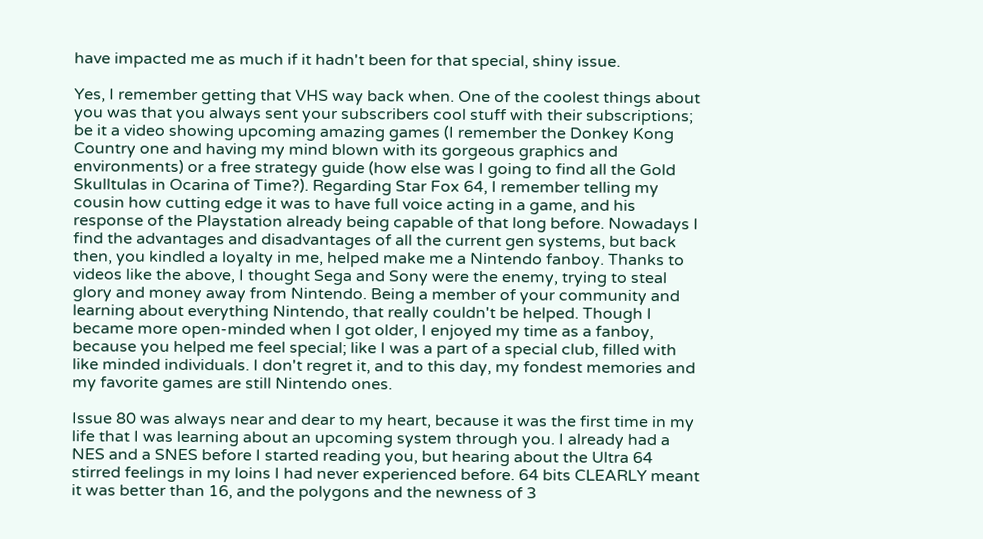have impacted me as much if it hadn't been for that special, shiny issue.

Yes, I remember getting that VHS way back when. One of the coolest things about you was that you always sent your subscribers cool stuff with their subscriptions; be it a video showing upcoming amazing games (I remember the Donkey Kong Country one and having my mind blown with its gorgeous graphics and environments) or a free strategy guide (how else was I going to find all the Gold Skulltulas in Ocarina of Time?). Regarding Star Fox 64, I remember telling my cousin how cutting edge it was to have full voice acting in a game, and his response of the Playstation already being capable of that long before. Nowadays I find the advantages and disadvantages of all the current gen systems, but back then, you kindled a loyalty in me, helped make me a Nintendo fanboy. Thanks to videos like the above, I thought Sega and Sony were the enemy, trying to steal glory and money away from Nintendo. Being a member of your community and learning about everything Nintendo, that really couldn't be helped. Though I became more open-minded when I got older, I enjoyed my time as a fanboy, because you helped me feel special; like I was a part of a special club, filled with like minded individuals. I don't regret it, and to this day, my fondest memories and my favorite games are still Nintendo ones.

Issue 80 was always near and dear to my heart, because it was the first time in my life that I was learning about an upcoming system through you. I already had a NES and a SNES before I started reading you, but hearing about the Ultra 64 stirred feelings in my loins I had never experienced before. 64 bits CLEARLY meant it was better than 16, and the polygons and the newness of 3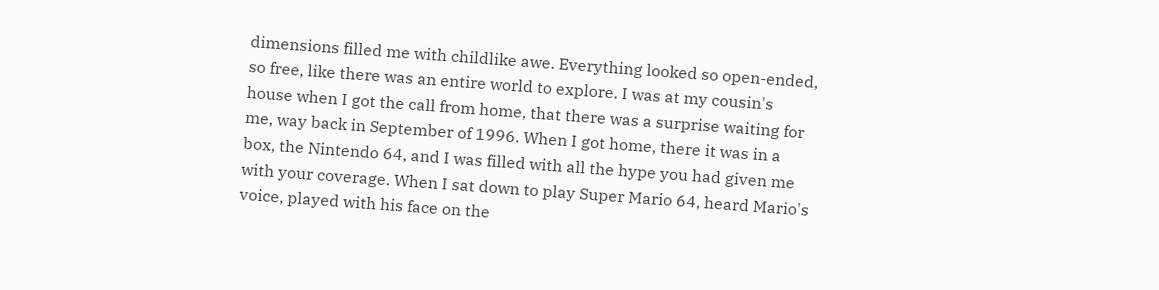dimensions filled me with childlike awe. Everything looked so open-ended, so free, like there was an entire world to explore. I was at my cousin's house when I got the call from home, that there was a surprise waiting for me, way back in September of 1996. When I got home, there it was in a box, the Nintendo 64, and I was filled with all the hype you had given me with your coverage. When I sat down to play Super Mario 64, heard Mario's voice, played with his face on the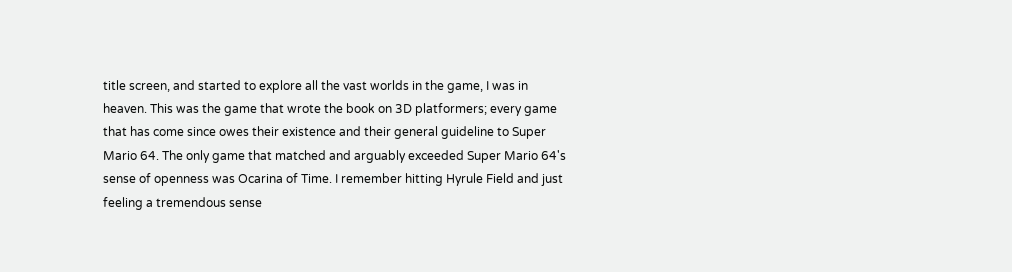title screen, and started to explore all the vast worlds in the game, I was in heaven. This was the game that wrote the book on 3D platformers; every game that has come since owes their existence and their general guideline to Super Mario 64. The only game that matched and arguably exceeded Super Mario 64's sense of openness was Ocarina of Time. I remember hitting Hyrule Field and just feeling a tremendous sense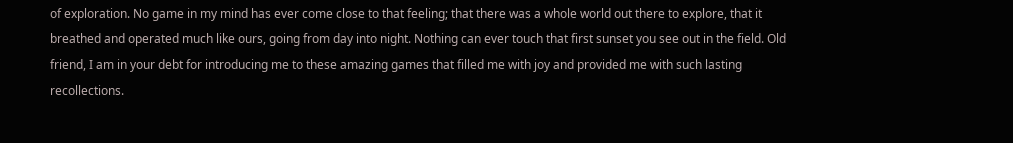of exploration. No game in my mind has ever come close to that feeling; that there was a whole world out there to explore, that it breathed and operated much like ours, going from day into night. Nothing can ever touch that first sunset you see out in the field. Old friend, I am in your debt for introducing me to these amazing games that filled me with joy and provided me with such lasting recollections.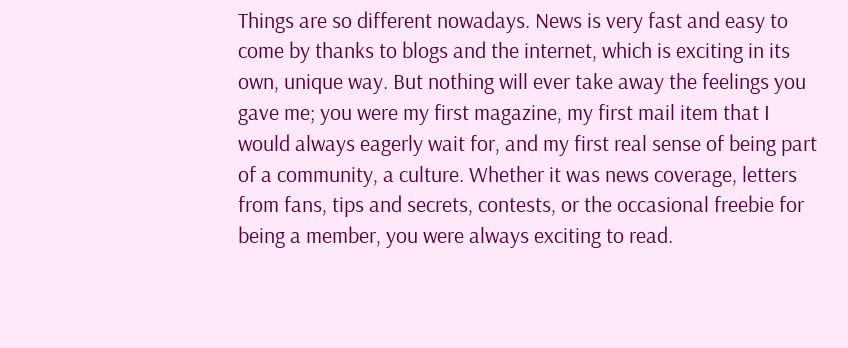Things are so different nowadays. News is very fast and easy to come by thanks to blogs and the internet, which is exciting in its own, unique way. But nothing will ever take away the feelings you gave me; you were my first magazine, my first mail item that I would always eagerly wait for, and my first real sense of being part of a community, a culture. Whether it was news coverage, letters from fans, tips and secrets, contests, or the occasional freebie for being a member, you were always exciting to read.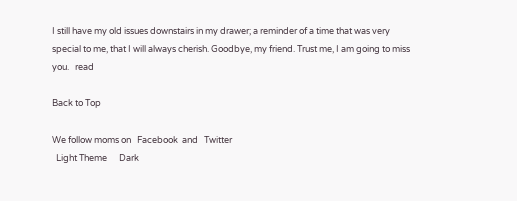I still have my old issues downstairs in my drawer; a reminder of a time that was very special to me, that I will always cherish. Goodbye, my friend. Trust me, I am going to miss you.   read

Back to Top

We follow moms on   Facebook  and   Twitter
  Light Theme      Dark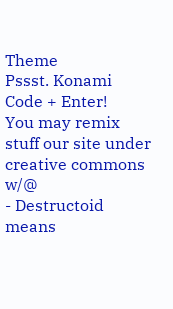Theme
Pssst. Konami Code + Enter!
You may remix stuff our site under creative commons w/@
- Destructoid means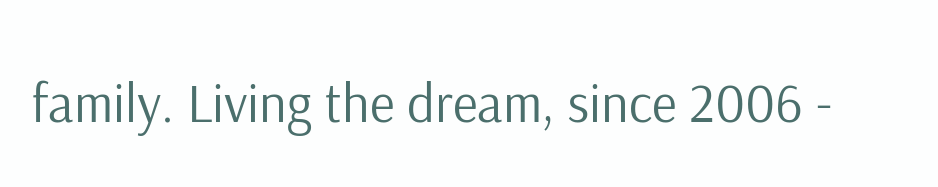family. Living the dream, since 2006 -